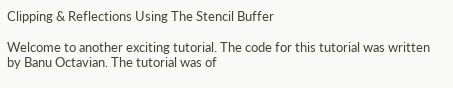Clipping & Reflections Using The Stencil Buffer

Welcome to another exciting tutorial. The code for this tutorial was written by Banu Octavian. The tutorial was of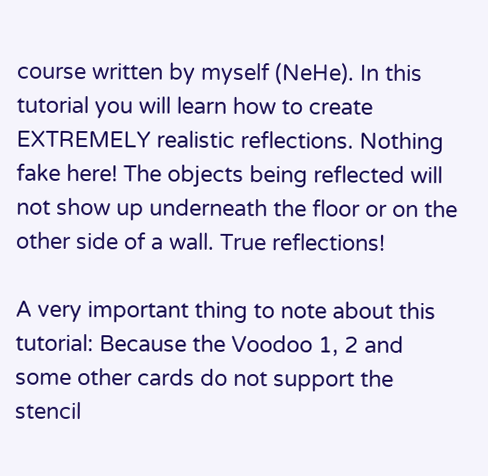course written by myself (NeHe). In this tutorial you will learn how to create EXTREMELY realistic reflections. Nothing fake here! The objects being reflected will not show up underneath the floor or on the other side of a wall. True reflections!

A very important thing to note about this tutorial: Because the Voodoo 1, 2 and some other cards do not support the stencil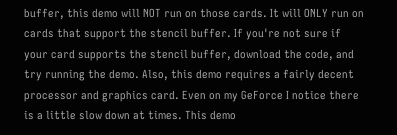buffer, this demo will NOT run on those cards. It will ONLY run on cards that support the stencil buffer. If you're not sure if your card supports the stencil buffer, download the code, and try running the demo. Also, this demo requires a fairly decent processor and graphics card. Even on my GeForce I notice there is a little slow down at times. This demo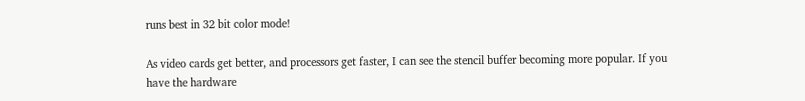runs best in 32 bit color mode!

As video cards get better, and processors get faster, I can see the stencil buffer becoming more popular. If you have the hardware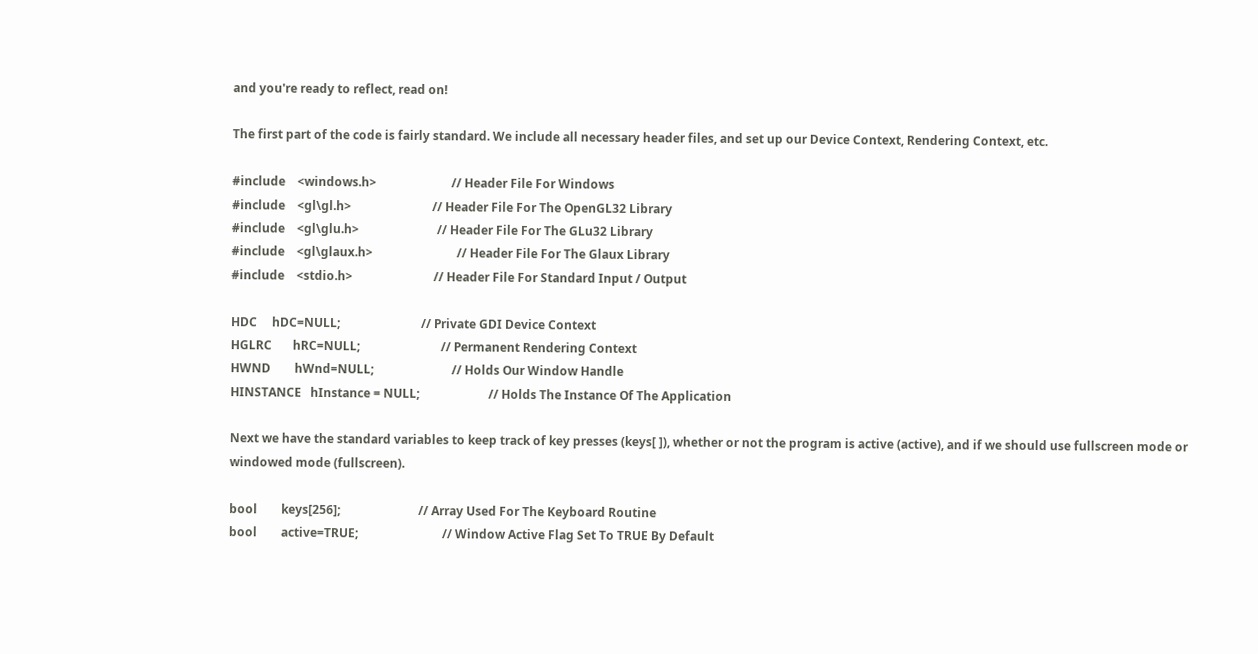and you're ready to reflect, read on!

The first part of the code is fairly standard. We include all necessary header files, and set up our Device Context, Rendering Context, etc.

#include    <windows.h>                         // Header File For Windows
#include    <gl\gl.h>                           // Header File For The OpenGL32 Library
#include    <gl\glu.h>                          // Header File For The GLu32 Library
#include    <gl\glaux.h>                            // Header File For The Glaux Library
#include    <stdio.h>                           // Header File For Standard Input / Output

HDC     hDC=NULL;                           // Private GDI Device Context
HGLRC       hRC=NULL;                           // Permanent Rendering Context
HWND        hWnd=NULL;                          // Holds Our Window Handle
HINSTANCE   hInstance = NULL;                       // Holds The Instance Of The Application

Next we have the standard variables to keep track of key presses (keys[ ]), whether or not the program is active (active), and if we should use fullscreen mode or windowed mode (fullscreen).

bool        keys[256];                          // Array Used For The Keyboard Routine
bool        active=TRUE;                            // Window Active Flag Set To TRUE By Default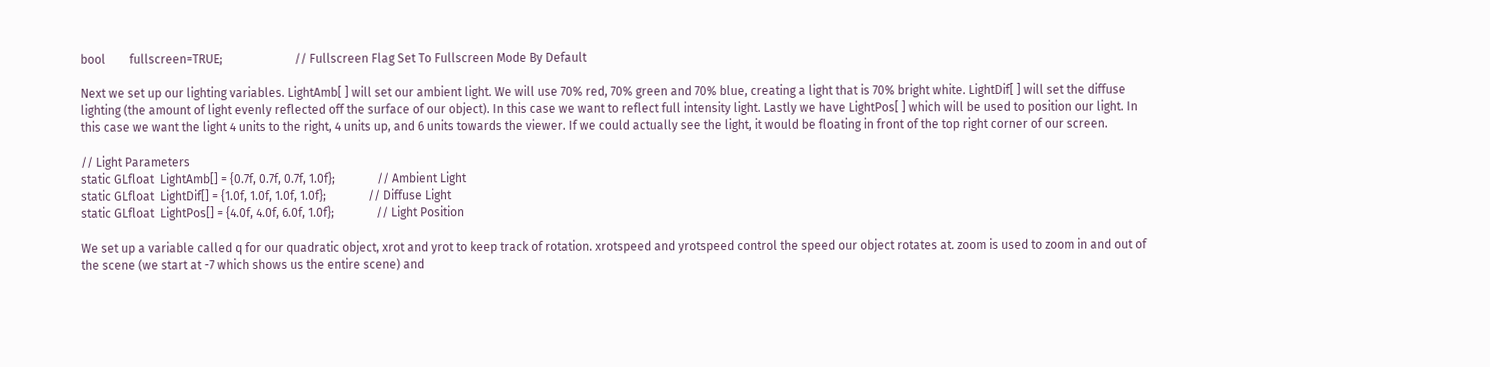bool        fullscreen=TRUE;                        // Fullscreen Flag Set To Fullscreen Mode By Default

Next we set up our lighting variables. LightAmb[ ] will set our ambient light. We will use 70% red, 70% green and 70% blue, creating a light that is 70% bright white. LightDif[ ] will set the diffuse lighting (the amount of light evenly reflected off the surface of our object). In this case we want to reflect full intensity light. Lastly we have LightPos[ ] which will be used to position our light. In this case we want the light 4 units to the right, 4 units up, and 6 units towards the viewer. If we could actually see the light, it would be floating in front of the top right corner of our screen.

// Light Parameters
static GLfloat  LightAmb[] = {0.7f, 0.7f, 0.7f, 1.0f};              // Ambient Light
static GLfloat  LightDif[] = {1.0f, 1.0f, 1.0f, 1.0f};              // Diffuse Light
static GLfloat  LightPos[] = {4.0f, 4.0f, 6.0f, 1.0f};              // Light Position

We set up a variable called q for our quadratic object, xrot and yrot to keep track of rotation. xrotspeed and yrotspeed control the speed our object rotates at. zoom is used to zoom in and out of the scene (we start at -7 which shows us the entire scene) and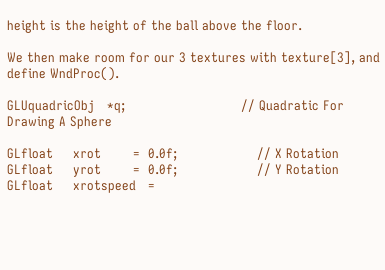height is the height of the ball above the floor.

We then make room for our 3 textures with texture[3], and define WndProc().

GLUquadricObj   *q;                             // Quadratic For Drawing A Sphere

GLfloat     xrot        =  0.0f;                    // X Rotation
GLfloat     yrot        =  0.0f;                    // Y Rotation
GLfloat     xrotspeed   =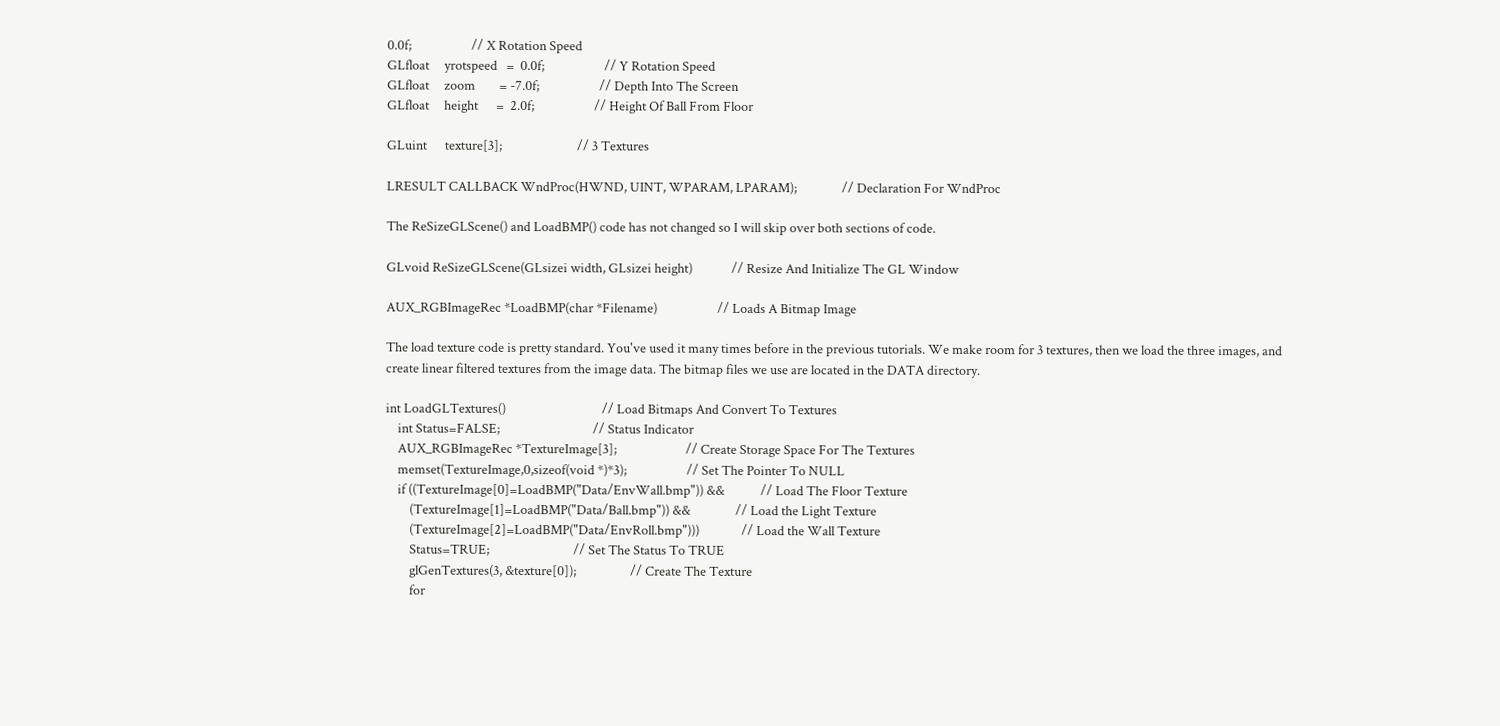0.0f;                    // X Rotation Speed
GLfloat     yrotspeed   =  0.0f;                    // Y Rotation Speed
GLfloat     zoom        = -7.0f;                    // Depth Into The Screen
GLfloat     height      =  2.0f;                    // Height Of Ball From Floor

GLuint      texture[3];                         // 3 Textures

LRESULT CALLBACK WndProc(HWND, UINT, WPARAM, LPARAM);               // Declaration For WndProc

The ReSizeGLScene() and LoadBMP() code has not changed so I will skip over both sections of code.

GLvoid ReSizeGLScene(GLsizei width, GLsizei height)             // Resize And Initialize The GL Window

AUX_RGBImageRec *LoadBMP(char *Filename)                    // Loads A Bitmap Image

The load texture code is pretty standard. You've used it many times before in the previous tutorials. We make room for 3 textures, then we load the three images, and create linear filtered textures from the image data. The bitmap files we use are located in the DATA directory.

int LoadGLTextures()                                // Load Bitmaps And Convert To Textures
    int Status=FALSE;                               // Status Indicator
    AUX_RGBImageRec *TextureImage[3];                       // Create Storage Space For The Textures
    memset(TextureImage,0,sizeof(void *)*3);                    // Set The Pointer To NULL
    if ((TextureImage[0]=LoadBMP("Data/EnvWall.bmp")) &&            // Load The Floor Texture
        (TextureImage[1]=LoadBMP("Data/Ball.bmp")) &&               // Load the Light Texture
        (TextureImage[2]=LoadBMP("Data/EnvRoll.bmp")))              // Load the Wall Texture
        Status=TRUE;                            // Set The Status To TRUE
        glGenTextures(3, &texture[0]);                  // Create The Texture
        for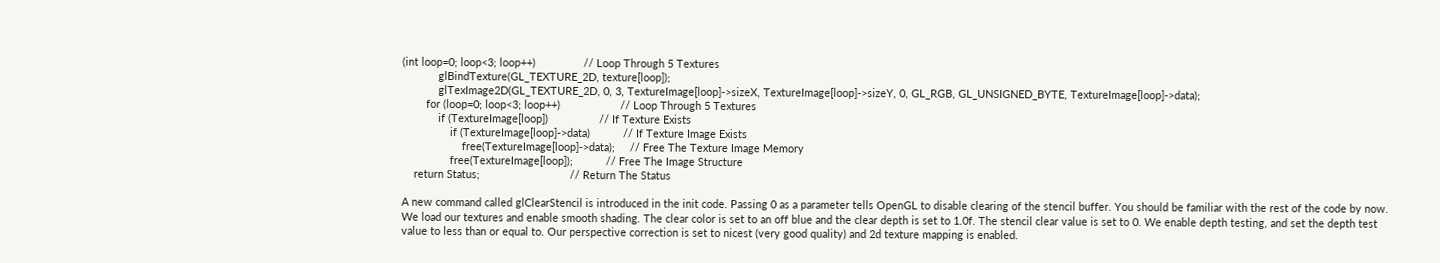(int loop=0; loop<3; loop++)                // Loop Through 5 Textures
            glBindTexture(GL_TEXTURE_2D, texture[loop]);
            glTexImage2D(GL_TEXTURE_2D, 0, 3, TextureImage[loop]->sizeX, TextureImage[loop]->sizeY, 0, GL_RGB, GL_UNSIGNED_BYTE, TextureImage[loop]->data);
        for (loop=0; loop<3; loop++)                    // Loop Through 5 Textures
            if (TextureImage[loop])                 // If Texture Exists
                if (TextureImage[loop]->data)           // If Texture Image Exists
                    free(TextureImage[loop]->data);     // Free The Texture Image Memory
                free(TextureImage[loop]);           // Free The Image Structure
    return Status;                              // Return The Status

A new command called glClearStencil is introduced in the init code. Passing 0 as a parameter tells OpenGL to disable clearing of the stencil buffer. You should be familiar with the rest of the code by now. We load our textures and enable smooth shading. The clear color is set to an off blue and the clear depth is set to 1.0f. The stencil clear value is set to 0. We enable depth testing, and set the depth test value to less than or equal to. Our perspective correction is set to nicest (very good quality) and 2d texture mapping is enabled.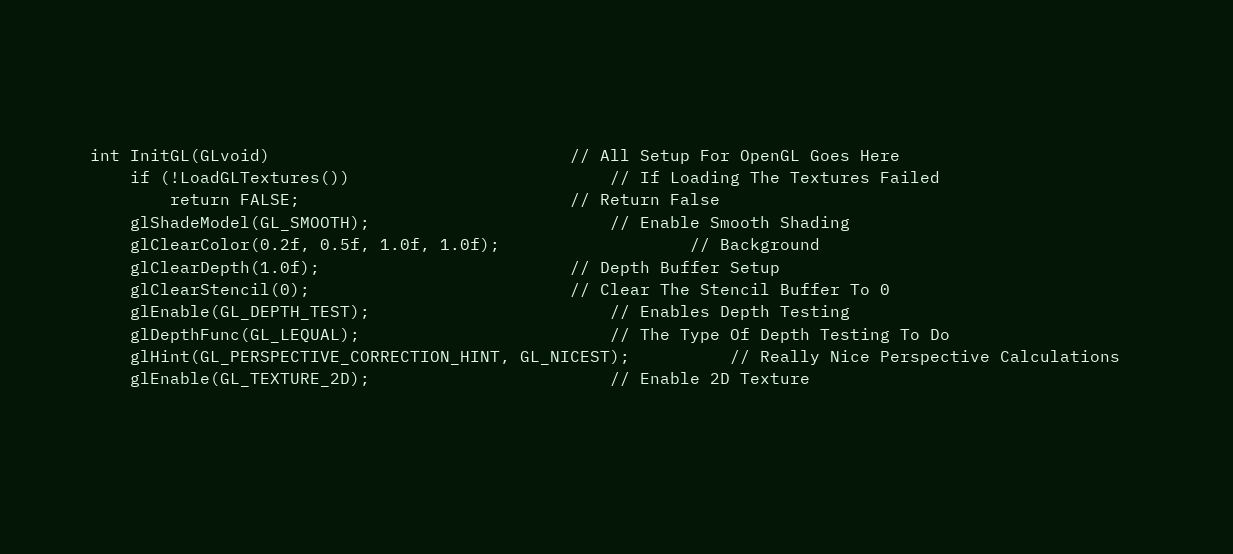int InitGL(GLvoid)                              // All Setup For OpenGL Goes Here
    if (!LoadGLTextures())                          // If Loading The Textures Failed
        return FALSE;                           // Return False
    glShadeModel(GL_SMOOTH);                        // Enable Smooth Shading
    glClearColor(0.2f, 0.5f, 1.0f, 1.0f);                   // Background
    glClearDepth(1.0f);                         // Depth Buffer Setup
    glClearStencil(0);                          // Clear The Stencil Buffer To 0
    glEnable(GL_DEPTH_TEST);                        // Enables Depth Testing
    glDepthFunc(GL_LEQUAL);                         // The Type Of Depth Testing To Do
    glHint(GL_PERSPECTIVE_CORRECTION_HINT, GL_NICEST);          // Really Nice Perspective Calculations
    glEnable(GL_TEXTURE_2D);                        // Enable 2D Texture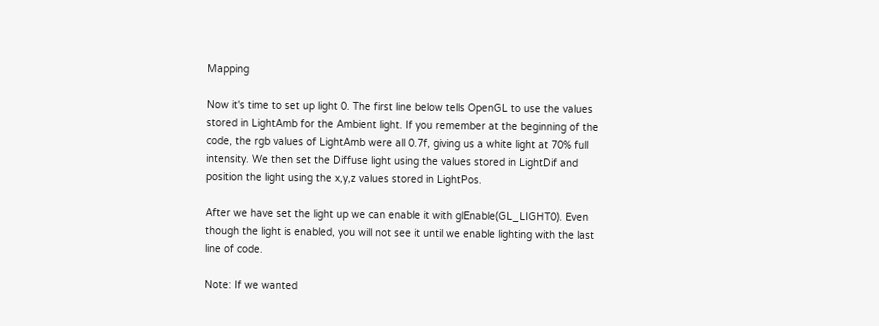Mapping

Now it's time to set up light 0. The first line below tells OpenGL to use the values stored in LightAmb for the Ambient light. If you remember at the beginning of the code, the rgb values of LightAmb were all 0.7f, giving us a white light at 70% full intensity. We then set the Diffuse light using the values stored in LightDif and position the light using the x,y,z values stored in LightPos.

After we have set the light up we can enable it with glEnable(GL_LIGHT0). Even though the light is enabled, you will not see it until we enable lighting with the last line of code.

Note: If we wanted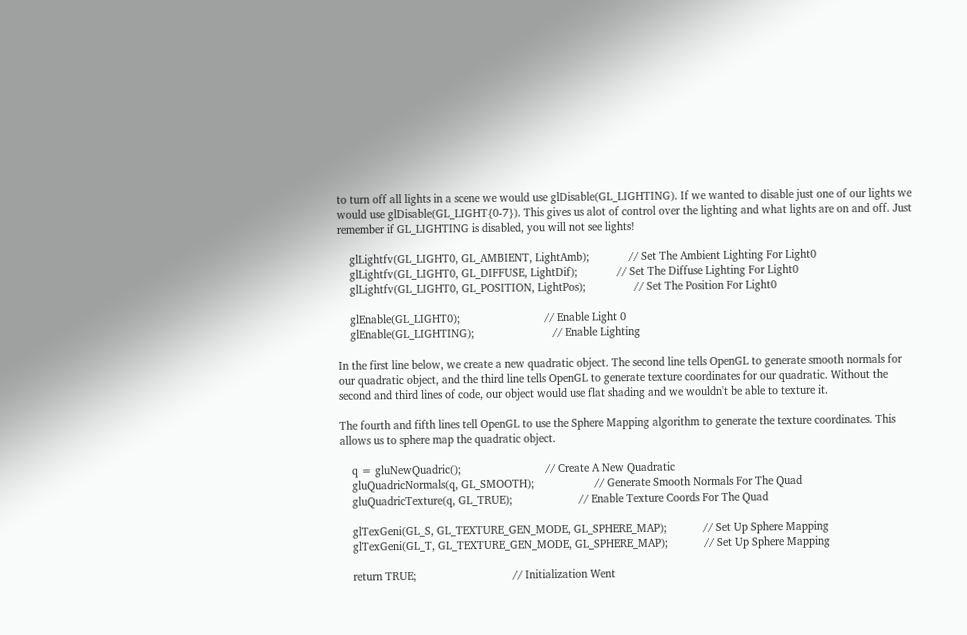to turn off all lights in a scene we would use glDisable(GL_LIGHTING). If we wanted to disable just one of our lights we would use glDisable(GL_LIGHT{0-7}). This gives us alot of control over the lighting and what lights are on and off. Just remember if GL_LIGHTING is disabled, you will not see lights!

    glLightfv(GL_LIGHT0, GL_AMBIENT, LightAmb);             // Set The Ambient Lighting For Light0
    glLightfv(GL_LIGHT0, GL_DIFFUSE, LightDif);             // Set The Diffuse Lighting For Light0
    glLightfv(GL_LIGHT0, GL_POSITION, LightPos);                // Set The Position For Light0

    glEnable(GL_LIGHT0);                            // Enable Light 0
    glEnable(GL_LIGHTING);                          // Enable Lighting

In the first line below, we create a new quadratic object. The second line tells OpenGL to generate smooth normals for our quadratic object, and the third line tells OpenGL to generate texture coordinates for our quadratic. Without the second and third lines of code, our object would use flat shading and we wouldn't be able to texture it.

The fourth and fifth lines tell OpenGL to use the Sphere Mapping algorithm to generate the texture coordinates. This allows us to sphere map the quadratic object.

    q = gluNewQuadric();                            // Create A New Quadratic
    gluQuadricNormals(q, GL_SMOOTH);                    // Generate Smooth Normals For The Quad
    gluQuadricTexture(q, GL_TRUE);                      // Enable Texture Coords For The Quad

    glTexGeni(GL_S, GL_TEXTURE_GEN_MODE, GL_SPHERE_MAP);            // Set Up Sphere Mapping
    glTexGeni(GL_T, GL_TEXTURE_GEN_MODE, GL_SPHERE_MAP);            // Set Up Sphere Mapping

    return TRUE;                                // Initialization Went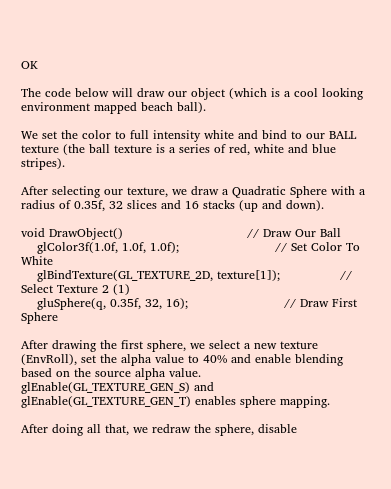OK

The code below will draw our object (which is a cool looking environment mapped beach ball).

We set the color to full intensity white and bind to our BALL texture (the ball texture is a series of red, white and blue stripes).

After selecting our texture, we draw a Quadratic Sphere with a radius of 0.35f, 32 slices and 16 stacks (up and down).

void DrawObject()                               // Draw Our Ball
    glColor3f(1.0f, 1.0f, 1.0f);                        // Set Color To White
    glBindTexture(GL_TEXTURE_2D, texture[1]);               // Select Texture 2 (1)
    gluSphere(q, 0.35f, 32, 16);                        // Draw First Sphere

After drawing the first sphere, we select a new texture (EnvRoll), set the alpha value to 40% and enable blending based on the source alpha value. glEnable(GL_TEXTURE_GEN_S) and glEnable(GL_TEXTURE_GEN_T) enables sphere mapping.

After doing all that, we redraw the sphere, disable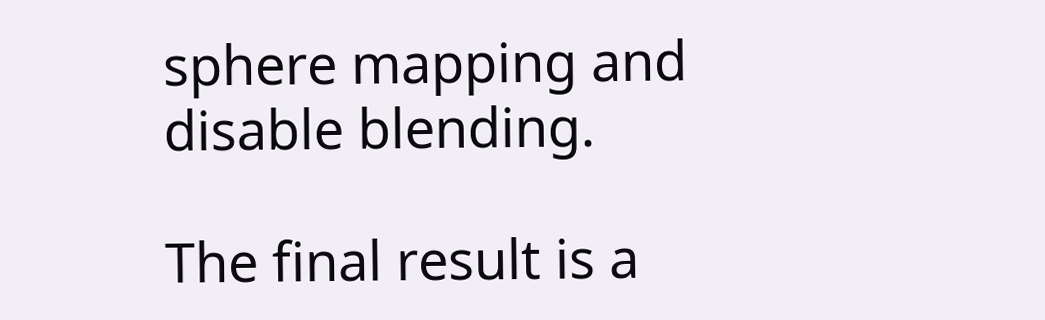sphere mapping and disable blending.

The final result is a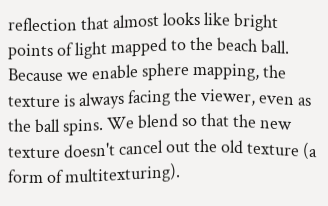reflection that almost looks like bright points of light mapped to the beach ball. Because we enable sphere mapping, the texture is always facing the viewer, even as the ball spins. We blend so that the new texture doesn't cancel out the old texture (a form of multitexturing).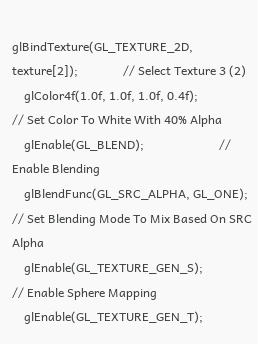glBindTexture(GL_TEXTURE_2D, texture[2]);               // Select Texture 3 (2)
    glColor4f(1.0f, 1.0f, 1.0f, 0.4f);                  // Set Color To White With 40% Alpha
    glEnable(GL_BLEND);                         // Enable Blending
    glBlendFunc(GL_SRC_ALPHA, GL_ONE);                  // Set Blending Mode To Mix Based On SRC Alpha
    glEnable(GL_TEXTURE_GEN_S);                     // Enable Sphere Mapping
    glEnable(GL_TEXTURE_GEN_T);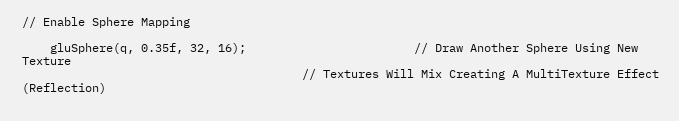// Enable Sphere Mapping

    gluSphere(q, 0.35f, 32, 16);                        // Draw Another Sphere Using New Texture
                                        // Textures Will Mix Creating A MultiTexture Effect (Reflection)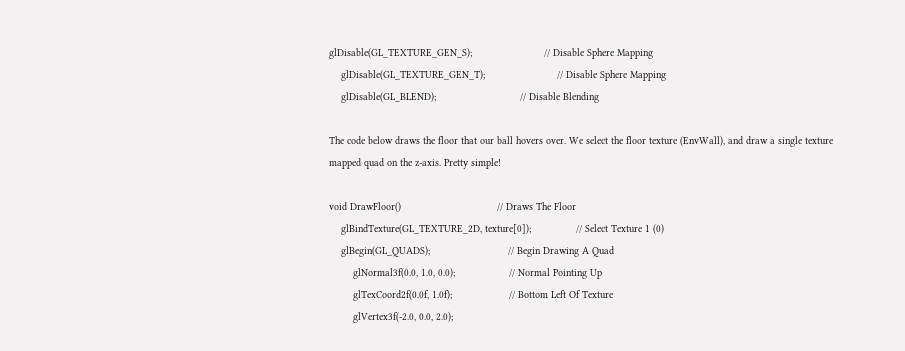glDisable(GL_TEXTURE_GEN_S);                        // Disable Sphere Mapping
    glDisable(GL_TEXTURE_GEN_T);                        // Disable Sphere Mapping
    glDisable(GL_BLEND);                            // Disable Blending

The code below draws the floor that our ball hovers over. We select the floor texture (EnvWall), and draw a single texture mapped quad on the z-axis. Pretty simple!

void DrawFloor()                                // Draws The Floor
    glBindTexture(GL_TEXTURE_2D, texture[0]);               // Select Texture 1 (0)
    glBegin(GL_QUADS);                          // Begin Drawing A Quad
        glNormal3f(0.0, 1.0, 0.0);                  // Normal Pointing Up
        glTexCoord2f(0.0f, 1.0f);                   // Bottom Left Of Texture
        glVertex3f(-2.0, 0.0, 2.0);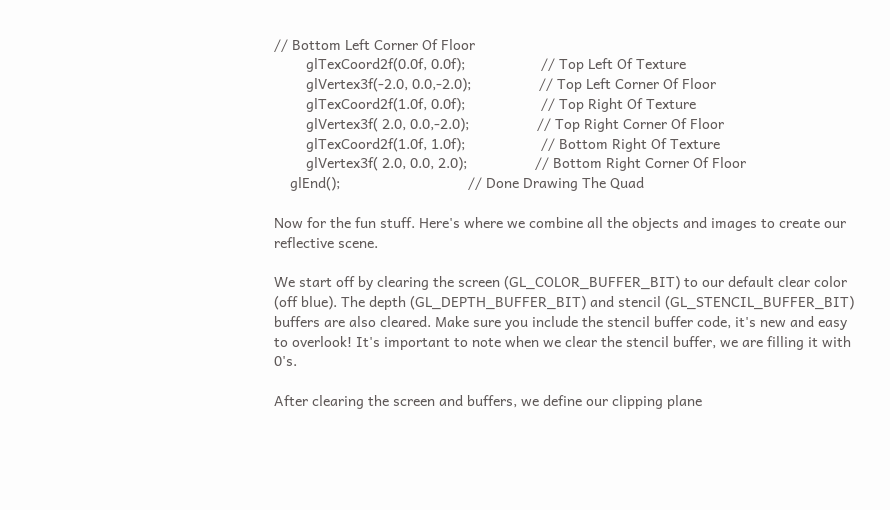// Bottom Left Corner Of Floor
        glTexCoord2f(0.0f, 0.0f);                   // Top Left Of Texture
        glVertex3f(-2.0, 0.0,-2.0);                 // Top Left Corner Of Floor
        glTexCoord2f(1.0f, 0.0f);                   // Top Right Of Texture
        glVertex3f( 2.0, 0.0,-2.0);                 // Top Right Corner Of Floor
        glTexCoord2f(1.0f, 1.0f);                   // Bottom Right Of Texture
        glVertex3f( 2.0, 0.0, 2.0);                 // Bottom Right Corner Of Floor
    glEnd();                                // Done Drawing The Quad

Now for the fun stuff. Here's where we combine all the objects and images to create our reflective scene.

We start off by clearing the screen (GL_COLOR_BUFFER_BIT) to our default clear color (off blue). The depth (GL_DEPTH_BUFFER_BIT) and stencil (GL_STENCIL_BUFFER_BIT) buffers are also cleared. Make sure you include the stencil buffer code, it's new and easy to overlook! It's important to note when we clear the stencil buffer, we are filling it with 0's.

After clearing the screen and buffers, we define our clipping plane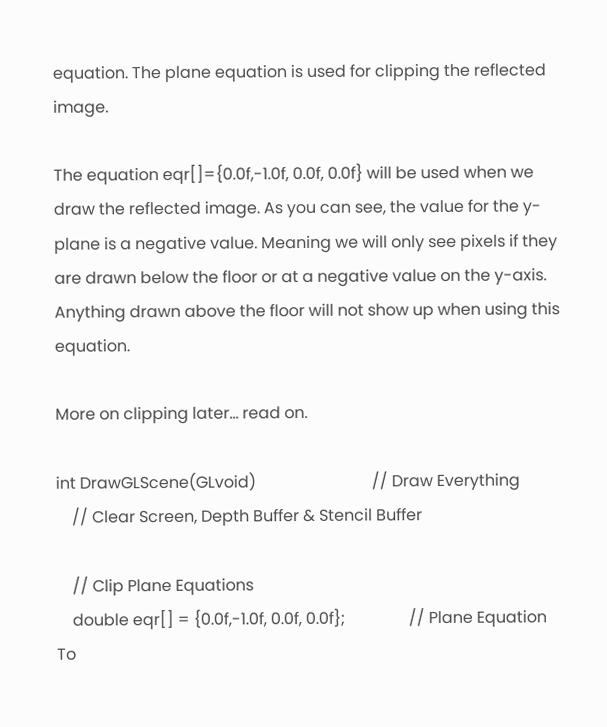equation. The plane equation is used for clipping the reflected image.

The equation eqr[]={0.0f,-1.0f, 0.0f, 0.0f} will be used when we draw the reflected image. As you can see, the value for the y-plane is a negative value. Meaning we will only see pixels if they are drawn below the floor or at a negative value on the y-axis. Anything drawn above the floor will not show up when using this equation.

More on clipping later... read on.

int DrawGLScene(GLvoid)                             // Draw Everything
    // Clear Screen, Depth Buffer & Stencil Buffer

    // Clip Plane Equations
    double eqr[] = {0.0f,-1.0f, 0.0f, 0.0f};                // Plane Equation To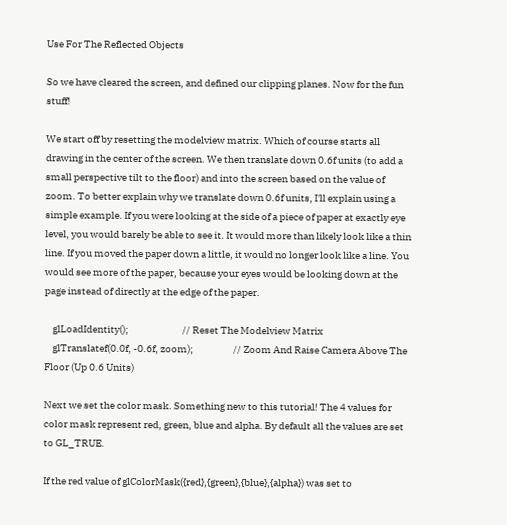Use For The Reflected Objects

So we have cleared the screen, and defined our clipping planes. Now for the fun stuff!

We start off by resetting the modelview matrix. Which of course starts all drawing in the center of the screen. We then translate down 0.6f units (to add a small perspective tilt to the floor) and into the screen based on the value of zoom. To better explain why we translate down 0.6f units, I'll explain using a simple example. If you were looking at the side of a piece of paper at exactly eye level, you would barely be able to see it. It would more than likely look like a thin line. If you moved the paper down a little, it would no longer look like a line. You would see more of the paper, because your eyes would be looking down at the page instead of directly at the edge of the paper.

    glLoadIdentity();                           // Reset The Modelview Matrix
    glTranslatef(0.0f, -0.6f, zoom);                    // Zoom And Raise Camera Above The Floor (Up 0.6 Units)

Next we set the color mask. Something new to this tutorial! The 4 values for color mask represent red, green, blue and alpha. By default all the values are set to GL_TRUE.

If the red value of glColorMask({red},{green},{blue},{alpha}) was set to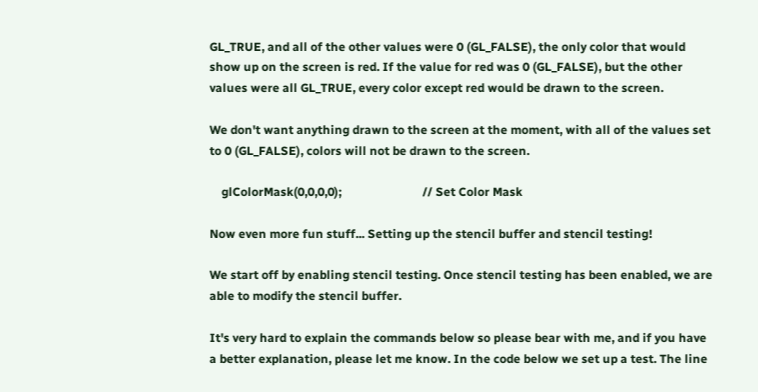GL_TRUE, and all of the other values were 0 (GL_FALSE), the only color that would show up on the screen is red. If the value for red was 0 (GL_FALSE), but the other values were all GL_TRUE, every color except red would be drawn to the screen.

We don't want anything drawn to the screen at the moment, with all of the values set to 0 (GL_FALSE), colors will not be drawn to the screen.

    glColorMask(0,0,0,0);                           // Set Color Mask

Now even more fun stuff... Setting up the stencil buffer and stencil testing!

We start off by enabling stencil testing. Once stencil testing has been enabled, we are able to modify the stencil buffer.

It's very hard to explain the commands below so please bear with me, and if you have a better explanation, please let me know. In the code below we set up a test. The line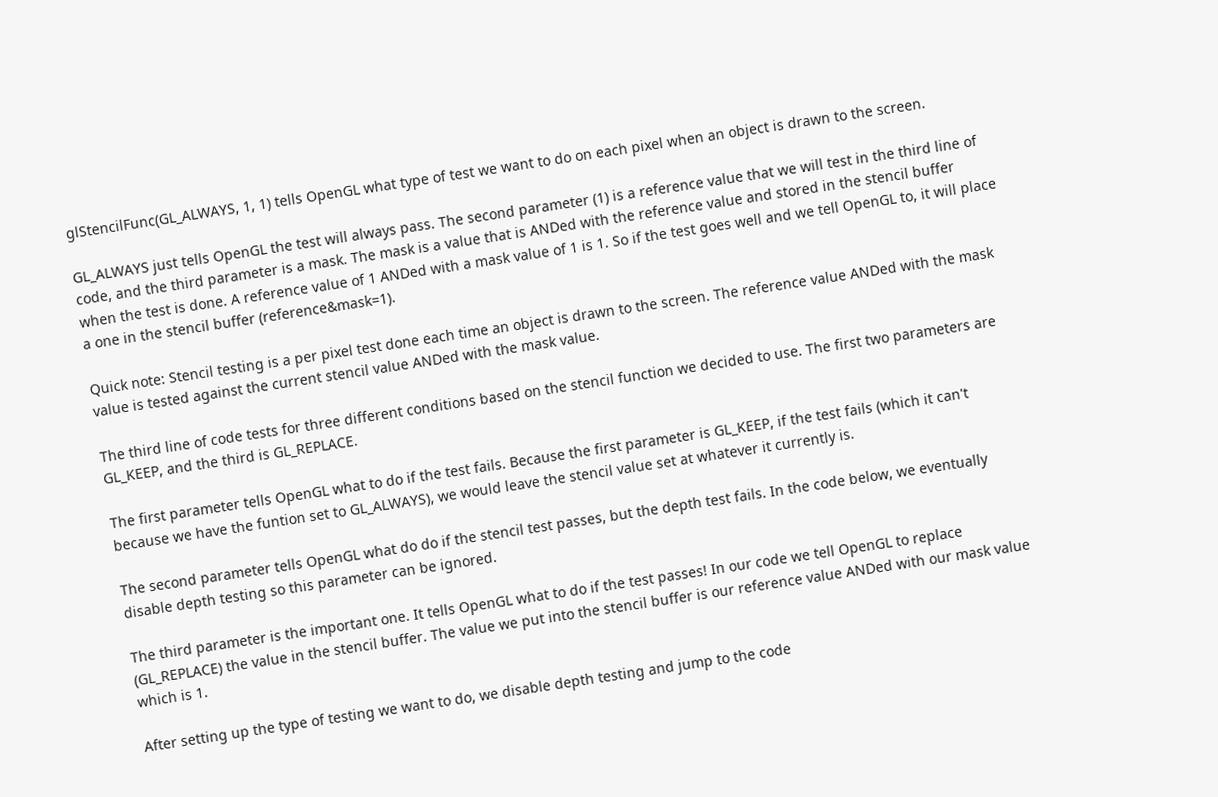glStencilFunc(GL_ALWAYS, 1, 1) tells OpenGL what type of test we want to do on each pixel when an object is drawn to the screen.

GL_ALWAYS just tells OpenGL the test will always pass. The second parameter (1) is a reference value that we will test in the third line of code, and the third parameter is a mask. The mask is a value that is ANDed with the reference value and stored in the stencil buffer when the test is done. A reference value of 1 ANDed with a mask value of 1 is 1. So if the test goes well and we tell OpenGL to, it will place a one in the stencil buffer (reference&mask=1).

Quick note: Stencil testing is a per pixel test done each time an object is drawn to the screen. The reference value ANDed with the mask value is tested against the current stencil value ANDed with the mask value.

The third line of code tests for three different conditions based on the stencil function we decided to use. The first two parameters are GL_KEEP, and the third is GL_REPLACE.

The first parameter tells OpenGL what to do if the test fails. Because the first parameter is GL_KEEP, if the test fails (which it can't because we have the funtion set to GL_ALWAYS), we would leave the stencil value set at whatever it currently is.

The second parameter tells OpenGL what do do if the stencil test passes, but the depth test fails. In the code below, we eventually disable depth testing so this parameter can be ignored.

The third parameter is the important one. It tells OpenGL what to do if the test passes! In our code we tell OpenGL to replace (GL_REPLACE) the value in the stencil buffer. The value we put into the stencil buffer is our reference value ANDed with our mask value which is 1.

After setting up the type of testing we want to do, we disable depth testing and jump to the code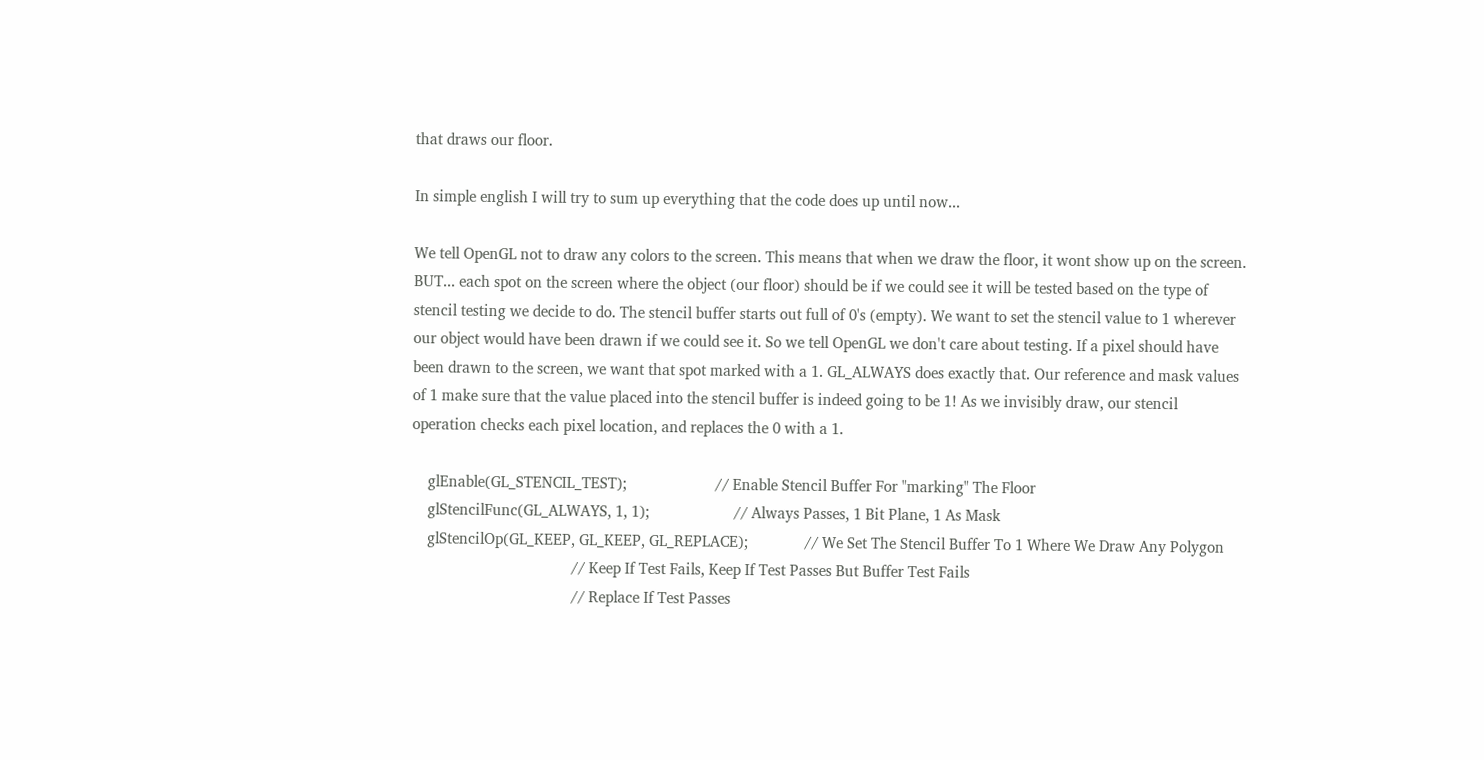that draws our floor.

In simple english I will try to sum up everything that the code does up until now...

We tell OpenGL not to draw any colors to the screen. This means that when we draw the floor, it wont show up on the screen. BUT... each spot on the screen where the object (our floor) should be if we could see it will be tested based on the type of stencil testing we decide to do. The stencil buffer starts out full of 0's (empty). We want to set the stencil value to 1 wherever our object would have been drawn if we could see it. So we tell OpenGL we don't care about testing. If a pixel should have been drawn to the screen, we want that spot marked with a 1. GL_ALWAYS does exactly that. Our reference and mask values of 1 make sure that the value placed into the stencil buffer is indeed going to be 1! As we invisibly draw, our stencil operation checks each pixel location, and replaces the 0 with a 1.

    glEnable(GL_STENCIL_TEST);                      // Enable Stencil Buffer For "marking" The Floor
    glStencilFunc(GL_ALWAYS, 1, 1);                     // Always Passes, 1 Bit Plane, 1 As Mask
    glStencilOp(GL_KEEP, GL_KEEP, GL_REPLACE);              // We Set The Stencil Buffer To 1 Where We Draw Any Polygon
                                        // Keep If Test Fails, Keep If Test Passes But Buffer Test Fails
                                        // Replace If Test Passes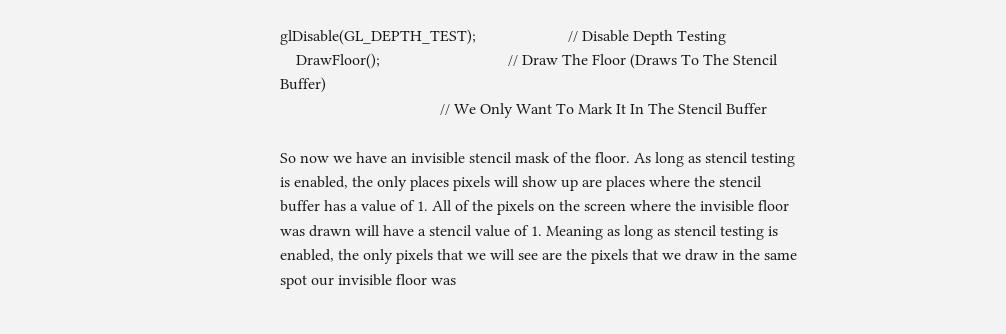glDisable(GL_DEPTH_TEST);                       // Disable Depth Testing
    DrawFloor();                                // Draw The Floor (Draws To The Stencil Buffer)
                                        // We Only Want To Mark It In The Stencil Buffer

So now we have an invisible stencil mask of the floor. As long as stencil testing is enabled, the only places pixels will show up are places where the stencil buffer has a value of 1. All of the pixels on the screen where the invisible floor was drawn will have a stencil value of 1. Meaning as long as stencil testing is enabled, the only pixels that we will see are the pixels that we draw in the same spot our invisible floor was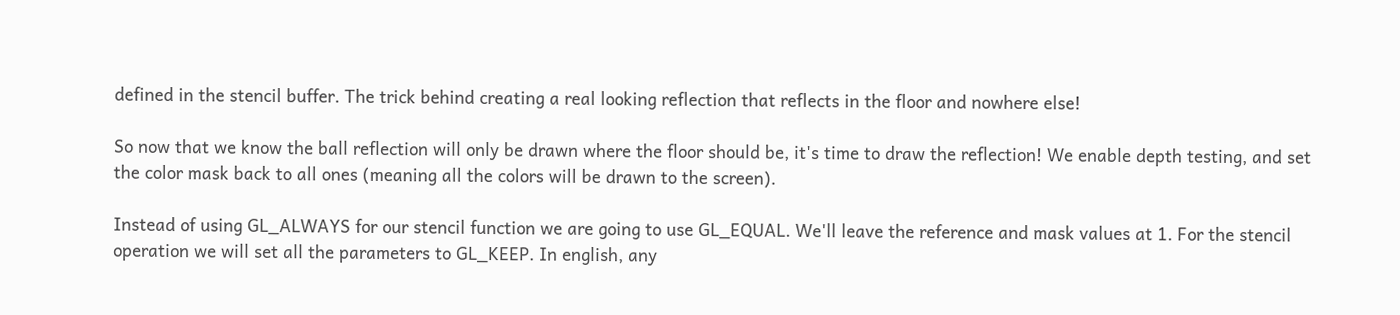defined in the stencil buffer. The trick behind creating a real looking reflection that reflects in the floor and nowhere else!

So now that we know the ball reflection will only be drawn where the floor should be, it's time to draw the reflection! We enable depth testing, and set the color mask back to all ones (meaning all the colors will be drawn to the screen).

Instead of using GL_ALWAYS for our stencil function we are going to use GL_EQUAL. We'll leave the reference and mask values at 1. For the stencil operation we will set all the parameters to GL_KEEP. In english, any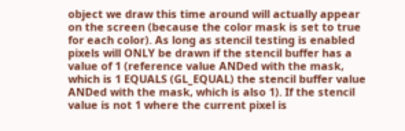object we draw this time around will actually appear on the screen (because the color mask is set to true for each color). As long as stencil testing is enabled pixels will ONLY be drawn if the stencil buffer has a value of 1 (reference value ANDed with the mask, which is 1 EQUALS (GL_EQUAL) the stencil buffer value ANDed with the mask, which is also 1). If the stencil value is not 1 where the current pixel is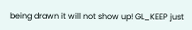being drawn it will not show up! GL_KEEP just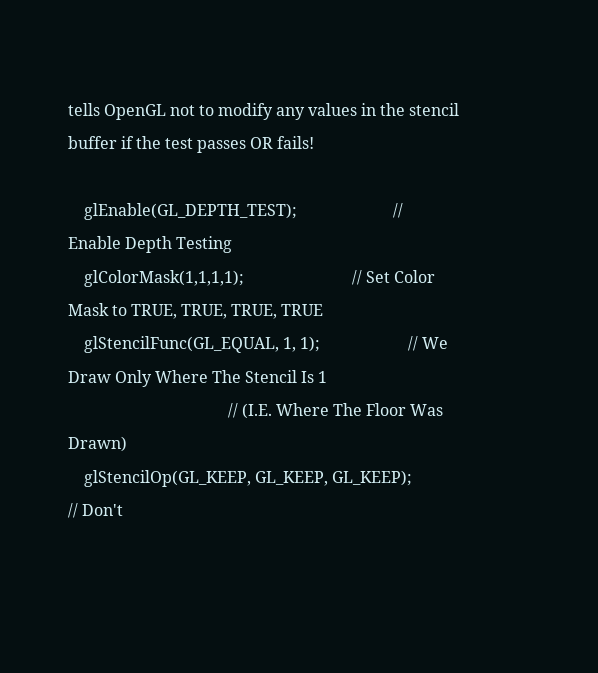tells OpenGL not to modify any values in the stencil buffer if the test passes OR fails!

    glEnable(GL_DEPTH_TEST);                        // Enable Depth Testing
    glColorMask(1,1,1,1);                           // Set Color Mask to TRUE, TRUE, TRUE, TRUE
    glStencilFunc(GL_EQUAL, 1, 1);                      // We Draw Only Where The Stencil Is 1
                                        // (I.E. Where The Floor Was Drawn)
    glStencilOp(GL_KEEP, GL_KEEP, GL_KEEP);                 // Don't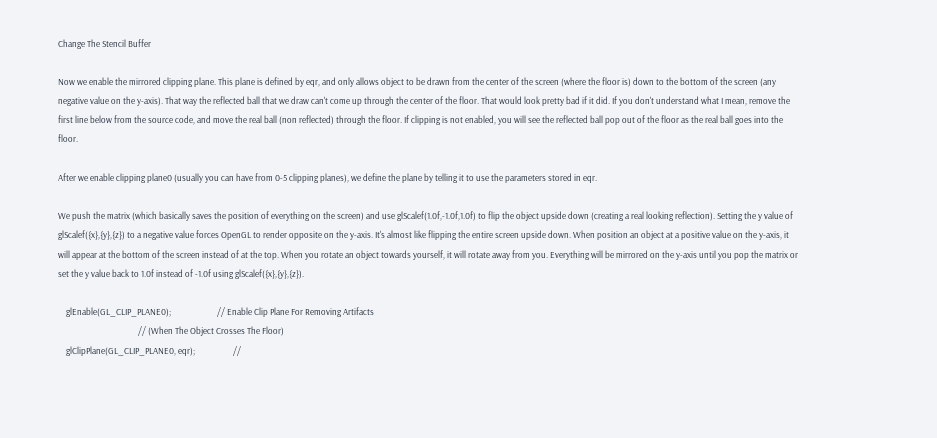Change The Stencil Buffer

Now we enable the mirrored clipping plane. This plane is defined by eqr, and only allows object to be drawn from the center of the screen (where the floor is) down to the bottom of the screen (any negative value on the y-axis). That way the reflected ball that we draw can't come up through the center of the floor. That would look pretty bad if it did. If you don't understand what I mean, remove the first line below from the source code, and move the real ball (non reflected) through the floor. If clipping is not enabled, you will see the reflected ball pop out of the floor as the real ball goes into the floor.

After we enable clipping plane0 (usually you can have from 0-5 clipping planes), we define the plane by telling it to use the parameters stored in eqr.

We push the matrix (which basically saves the position of everything on the screen) and use glScalef(1.0f,-1.0f,1.0f) to flip the object upside down (creating a real looking reflection). Setting the y value of glScalef({x},{y},{z}) to a negative value forces OpenGL to render opposite on the y-axis. It's almost like flipping the entire screen upside down. When position an object at a positive value on the y-axis, it will appear at the bottom of the screen instead of at the top. When you rotate an object towards yourself, it will rotate away from you. Everything will be mirrored on the y-axis until you pop the matrix or set the y value back to 1.0f instead of -1.0f using glScalef({x},{y},{z}).

    glEnable(GL_CLIP_PLANE0);                       // Enable Clip Plane For Removing Artifacts
                                        // (When The Object Crosses The Floor)
    glClipPlane(GL_CLIP_PLANE0, eqr);                   //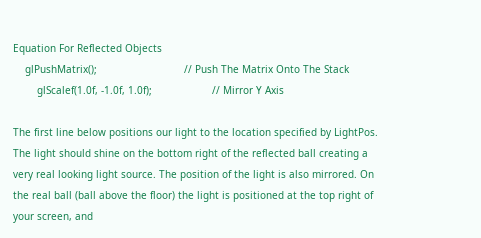Equation For Reflected Objects
    glPushMatrix();                             // Push The Matrix Onto The Stack
        glScalef(1.0f, -1.0f, 1.0f);                    // Mirror Y Axis

The first line below positions our light to the location specified by LightPos. The light should shine on the bottom right of the reflected ball creating a very real looking light source. The position of the light is also mirrored. On the real ball (ball above the floor) the light is positioned at the top right of your screen, and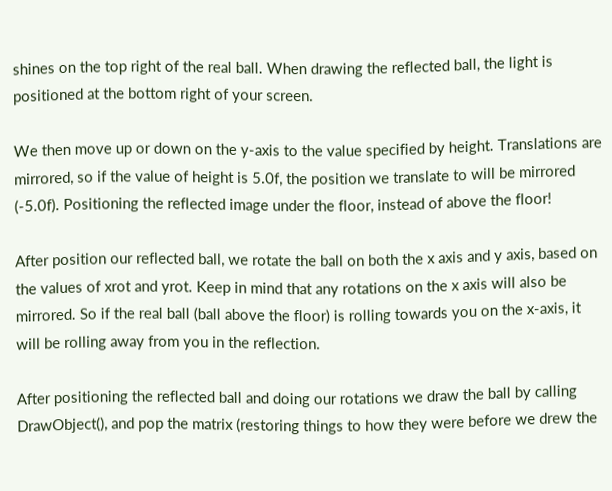shines on the top right of the real ball. When drawing the reflected ball, the light is positioned at the bottom right of your screen.

We then move up or down on the y-axis to the value specified by height. Translations are mirrored, so if the value of height is 5.0f, the position we translate to will be mirrored (-5.0f). Positioning the reflected image under the floor, instead of above the floor!

After position our reflected ball, we rotate the ball on both the x axis and y axis, based on the values of xrot and yrot. Keep in mind that any rotations on the x axis will also be mirrored. So if the real ball (ball above the floor) is rolling towards you on the x-axis, it will be rolling away from you in the reflection.

After positioning the reflected ball and doing our rotations we draw the ball by calling DrawObject(), and pop the matrix (restoring things to how they were before we drew the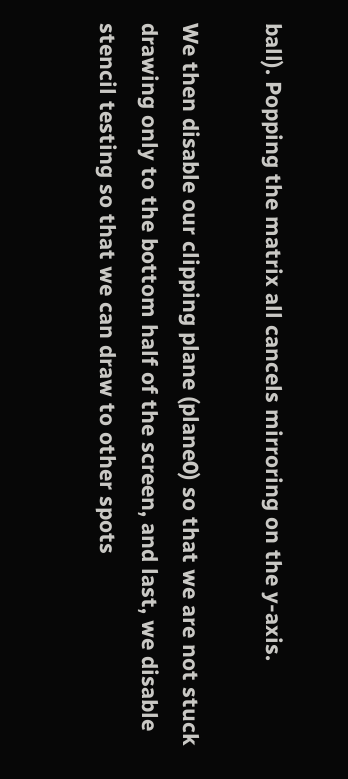ball). Popping the matrix all cancels mirroring on the y-axis.

We then disable our clipping plane (plane0) so that we are not stuck drawing only to the bottom half of the screen, and last, we disable stencil testing so that we can draw to other spots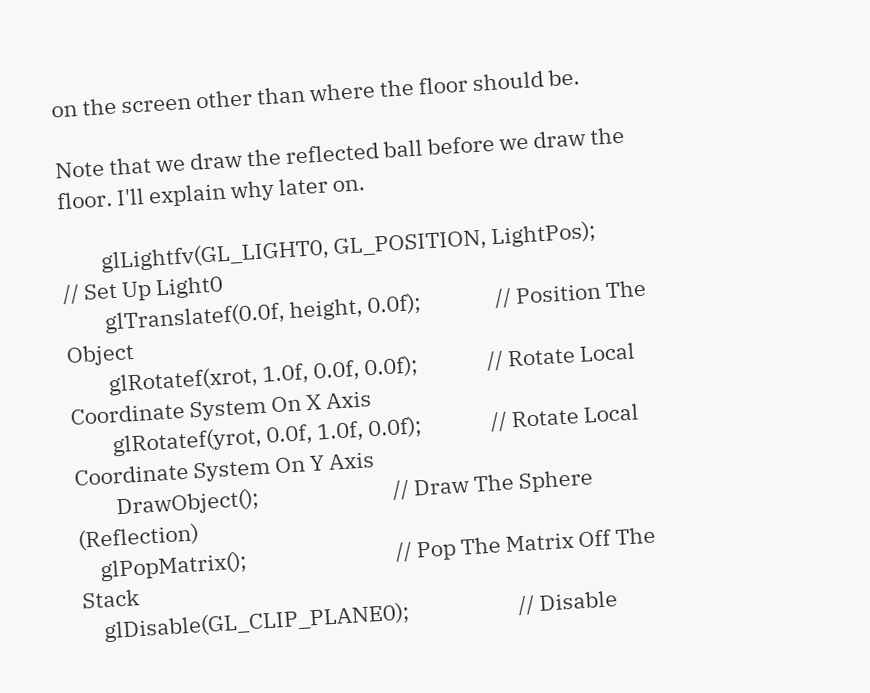on the screen other than where the floor should be.

Note that we draw the reflected ball before we draw the floor. I'll explain why later on.

        glLightfv(GL_LIGHT0, GL_POSITION, LightPos);            // Set Up Light0
        glTranslatef(0.0f, height, 0.0f);               // Position The Object
        glRotatef(xrot, 1.0f, 0.0f, 0.0f);              // Rotate Local Coordinate System On X Axis
        glRotatef(yrot, 0.0f, 1.0f, 0.0f);              // Rotate Local Coordinate System On Y Axis
        DrawObject();                           // Draw The Sphere (Reflection)
    glPopMatrix();                              // Pop The Matrix Off The Stack
    glDisable(GL_CLIP_PLANE0);                      // Disable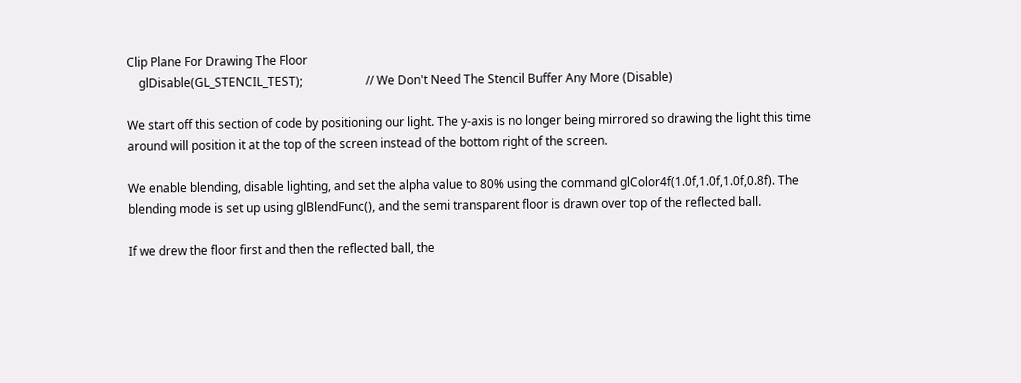Clip Plane For Drawing The Floor
    glDisable(GL_STENCIL_TEST);                     // We Don't Need The Stencil Buffer Any More (Disable)

We start off this section of code by positioning our light. The y-axis is no longer being mirrored so drawing the light this time around will position it at the top of the screen instead of the bottom right of the screen.

We enable blending, disable lighting, and set the alpha value to 80% using the command glColor4f(1.0f,1.0f,1.0f,0.8f). The blending mode is set up using glBlendFunc(), and the semi transparent floor is drawn over top of the reflected ball.

If we drew the floor first and then the reflected ball, the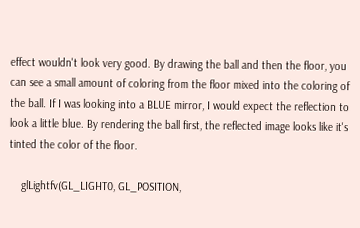effect wouldn't look very good. By drawing the ball and then the floor, you can see a small amount of coloring from the floor mixed into the coloring of the ball. If I was looking into a BLUE mirror, I would expect the reflection to look a little blue. By rendering the ball first, the reflected image looks like it's tinted the color of the floor.

    glLightfv(GL_LIGHT0, GL_POSITION,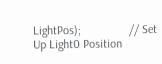LightPos);                // Set Up Light0 Position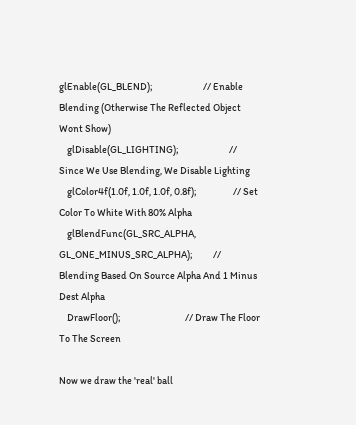glEnable(GL_BLEND);                         // Enable Blending (Otherwise The Reflected Object Wont Show)
    glDisable(GL_LIGHTING);                         // Since We Use Blending, We Disable Lighting
    glColor4f(1.0f, 1.0f, 1.0f, 0.8f);                  // Set Color To White With 80% Alpha
    glBlendFunc(GL_SRC_ALPHA, GL_ONE_MINUS_SRC_ALPHA);          // Blending Based On Source Alpha And 1 Minus Dest Alpha
    DrawFloor();                                // Draw The Floor To The Screen

Now we draw the 'real' ball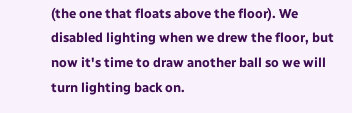(the one that floats above the floor). We disabled lighting when we drew the floor, but now it's time to draw another ball so we will turn lighting back on.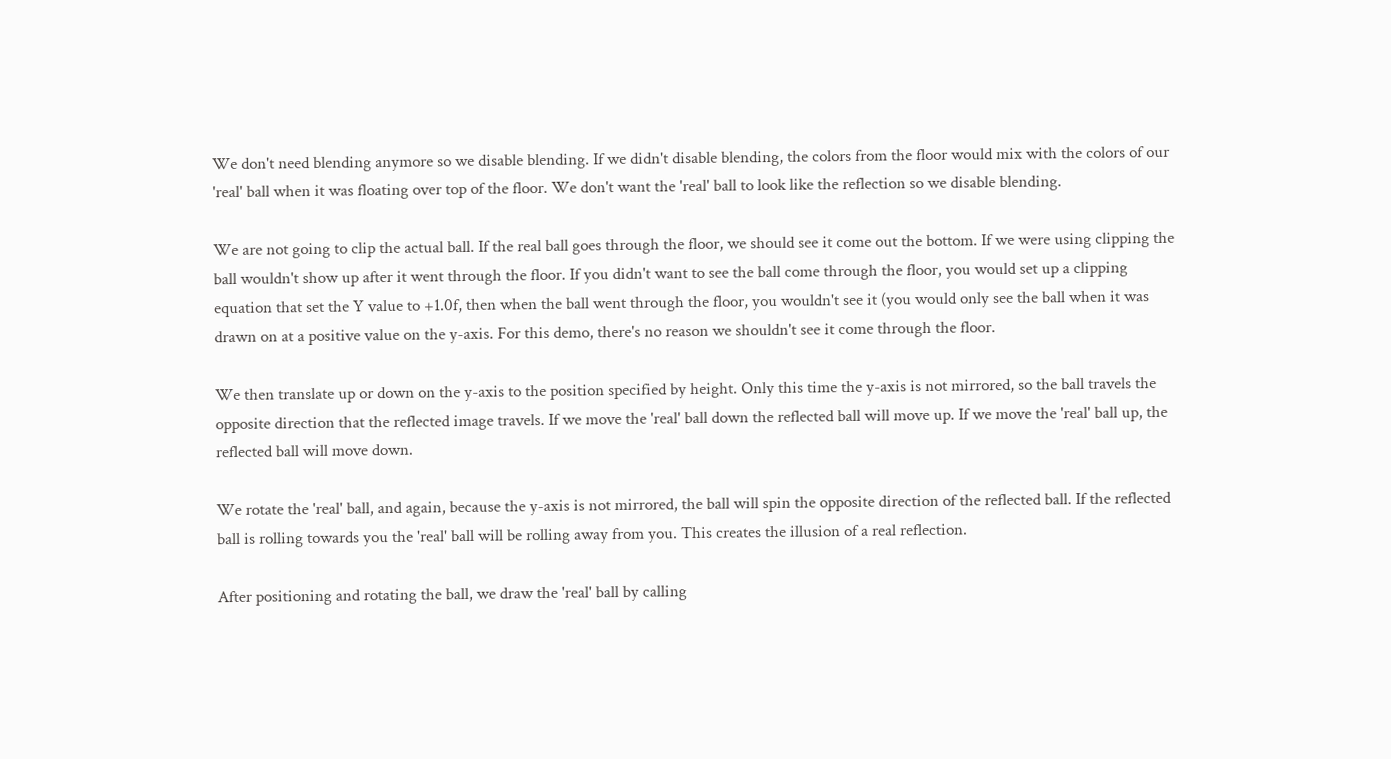We don't need blending anymore so we disable blending. If we didn't disable blending, the colors from the floor would mix with the colors of our 'real' ball when it was floating over top of the floor. We don't want the 'real' ball to look like the reflection so we disable blending.

We are not going to clip the actual ball. If the real ball goes through the floor, we should see it come out the bottom. If we were using clipping the ball wouldn't show up after it went through the floor. If you didn't want to see the ball come through the floor, you would set up a clipping equation that set the Y value to +1.0f, then when the ball went through the floor, you wouldn't see it (you would only see the ball when it was drawn on at a positive value on the y-axis. For this demo, there's no reason we shouldn't see it come through the floor.

We then translate up or down on the y-axis to the position specified by height. Only this time the y-axis is not mirrored, so the ball travels the opposite direction that the reflected image travels. If we move the 'real' ball down the reflected ball will move up. If we move the 'real' ball up, the reflected ball will move down.

We rotate the 'real' ball, and again, because the y-axis is not mirrored, the ball will spin the opposite direction of the reflected ball. If the reflected ball is rolling towards you the 'real' ball will be rolling away from you. This creates the illusion of a real reflection.

After positioning and rotating the ball, we draw the 'real' ball by calling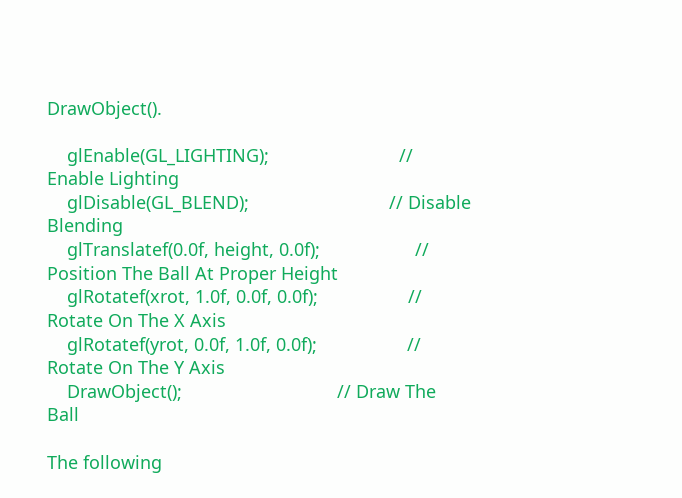DrawObject().

    glEnable(GL_LIGHTING);                          // Enable Lighting
    glDisable(GL_BLEND);                            // Disable Blending
    glTranslatef(0.0f, height, 0.0f);                   // Position The Ball At Proper Height
    glRotatef(xrot, 1.0f, 0.0f, 0.0f);                  // Rotate On The X Axis
    glRotatef(yrot, 0.0f, 1.0f, 0.0f);                  // Rotate On The Y Axis
    DrawObject();                               // Draw The Ball

The following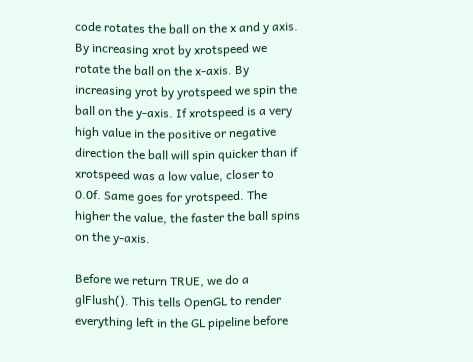code rotates the ball on the x and y axis. By increasing xrot by xrotspeed we rotate the ball on the x-axis. By increasing yrot by yrotspeed we spin the ball on the y-axis. If xrotspeed is a very high value in the positive or negative direction the ball will spin quicker than if xrotspeed was a low value, closer to 0.0f. Same goes for yrotspeed. The higher the value, the faster the ball spins on the y-axis.

Before we return TRUE, we do a glFlush(). This tells OpenGL to render everything left in the GL pipeline before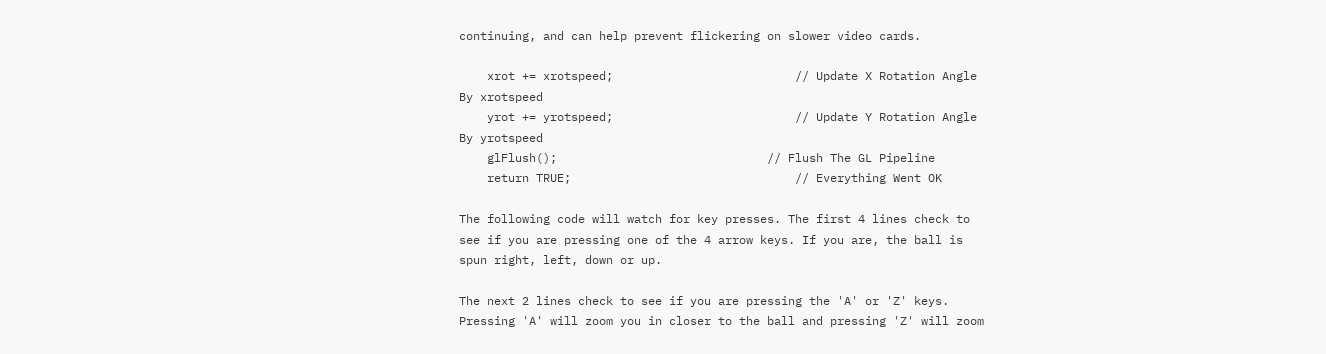continuing, and can help prevent flickering on slower video cards.

    xrot += xrotspeed;                          // Update X Rotation Angle By xrotspeed
    yrot += yrotspeed;                          // Update Y Rotation Angle By yrotspeed
    glFlush();                              // Flush The GL Pipeline
    return TRUE;                                // Everything Went OK

The following code will watch for key presses. The first 4 lines check to see if you are pressing one of the 4 arrow keys. If you are, the ball is spun right, left, down or up.

The next 2 lines check to see if you are pressing the 'A' or 'Z' keys. Pressing 'A' will zoom you in closer to the ball and pressing 'Z' will zoom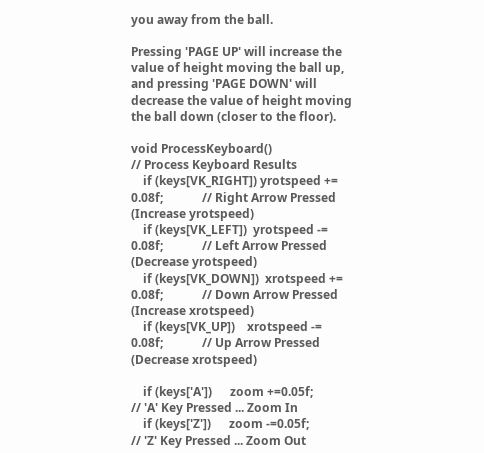you away from the ball.

Pressing 'PAGE UP' will increase the value of height moving the ball up, and pressing 'PAGE DOWN' will decrease the value of height moving the ball down (closer to the floor).

void ProcessKeyboard()                              // Process Keyboard Results
    if (keys[VK_RIGHT]) yrotspeed += 0.08f;             // Right Arrow Pressed (Increase yrotspeed)
    if (keys[VK_LEFT])  yrotspeed -= 0.08f;             // Left Arrow Pressed (Decrease yrotspeed)
    if (keys[VK_DOWN])  xrotspeed += 0.08f;             // Down Arrow Pressed (Increase xrotspeed)
    if (keys[VK_UP])    xrotspeed -= 0.08f;             // Up Arrow Pressed (Decrease xrotspeed)

    if (keys['A'])      zoom +=0.05f;                   // 'A' Key Pressed ... Zoom In
    if (keys['Z'])      zoom -=0.05f;                   // 'Z' Key Pressed ... Zoom Out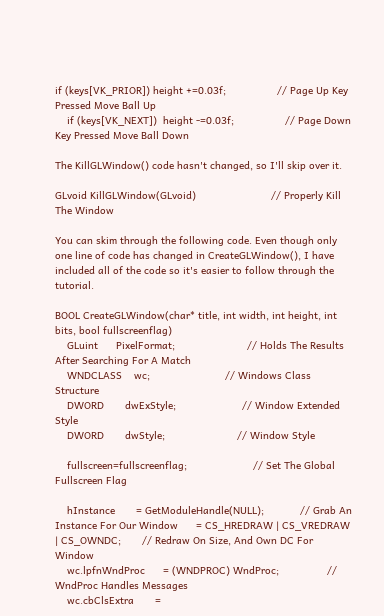if (keys[VK_PRIOR]) height +=0.03f;                 // Page Up Key Pressed Move Ball Up
    if (keys[VK_NEXT])  height -=0.03f;                 // Page Down Key Pressed Move Ball Down

The KillGLWindow() code hasn't changed, so I'll skip over it.

GLvoid KillGLWindow(GLvoid)                         // Properly Kill The Window

You can skim through the following code. Even though only one line of code has changed in CreateGLWindow(), I have included all of the code so it's easier to follow through the tutorial.

BOOL CreateGLWindow(char* title, int width, int height, int bits, bool fullscreenflag)
    GLuint      PixelFormat;                        // Holds The Results After Searching For A Match
    WNDCLASS    wc;                         // Windows Class Structure
    DWORD       dwExStyle;                      // Window Extended Style
    DWORD       dwStyle;                        // Window Style

    fullscreen=fullscreenflag;                      // Set The Global Fullscreen Flag

    hInstance       = GetModuleHandle(NULL);            // Grab An Instance For Our Window      = CS_HREDRAW | CS_VREDRAW | CS_OWNDC;       // Redraw On Size, And Own DC For Window
    wc.lpfnWndProc      = (WNDPROC) WndProc;                // WndProc Handles Messages
    wc.cbClsExtra       =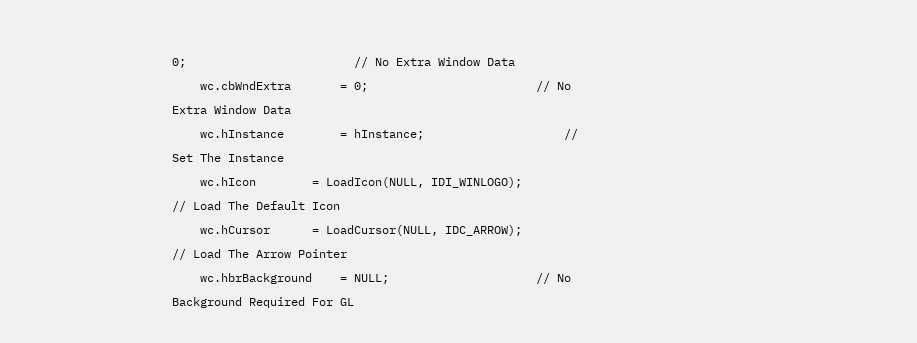0;                        // No Extra Window Data
    wc.cbWndExtra       = 0;                        // No Extra Window Data
    wc.hInstance        = hInstance;                    // Set The Instance
    wc.hIcon        = LoadIcon(NULL, IDI_WINLOGO);          // Load The Default Icon
    wc.hCursor      = LoadCursor(NULL, IDC_ARROW);          // Load The Arrow Pointer
    wc.hbrBackground    = NULL;                     // No Background Required For GL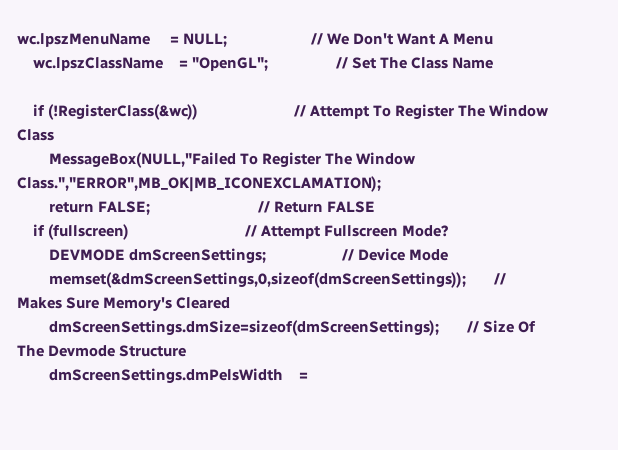wc.lpszMenuName     = NULL;                     // We Don't Want A Menu
    wc.lpszClassName    = "OpenGL";                 // Set The Class Name

    if (!RegisterClass(&wc))                        // Attempt To Register The Window Class
        MessageBox(NULL,"Failed To Register The Window Class.","ERROR",MB_OK|MB_ICONEXCLAMATION);
        return FALSE;                           // Return FALSE
    if (fullscreen)                             // Attempt Fullscreen Mode?
        DEVMODE dmScreenSettings;                   // Device Mode
        memset(&dmScreenSettings,0,sizeof(dmScreenSettings));       // Makes Sure Memory's Cleared
        dmScreenSettings.dmSize=sizeof(dmScreenSettings);       // Size Of The Devmode Structure
        dmScreenSettings.dmPelsWidth    =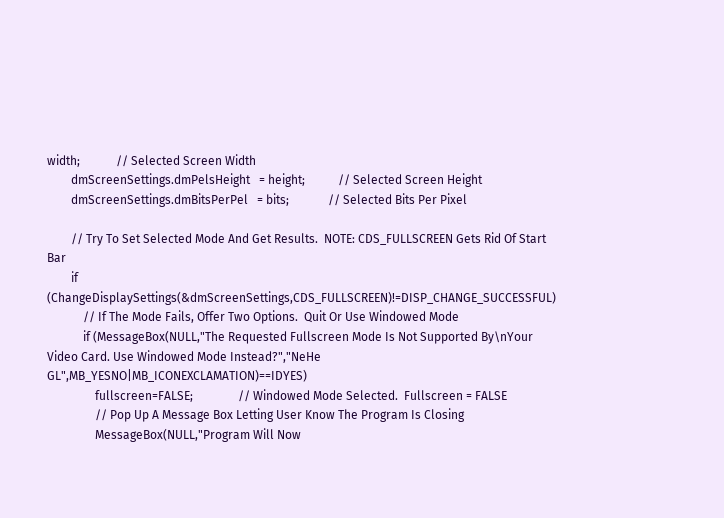width;            // Selected Screen Width
        dmScreenSettings.dmPelsHeight   = height;           // Selected Screen Height
        dmScreenSettings.dmBitsPerPel   = bits;             // Selected Bits Per Pixel

        // Try To Set Selected Mode And Get Results.  NOTE: CDS_FULLSCREEN Gets Rid Of Start Bar
        if (ChangeDisplaySettings(&dmScreenSettings,CDS_FULLSCREEN)!=DISP_CHANGE_SUCCESSFUL)
            // If The Mode Fails, Offer Two Options.  Quit Or Use Windowed Mode
            if (MessageBox(NULL,"The Requested Fullscreen Mode Is Not Supported By\nYour Video Card. Use Windowed Mode Instead?","NeHe GL",MB_YESNO|MB_ICONEXCLAMATION)==IDYES)
                fullscreen=FALSE;               // Windowed Mode Selected.  Fullscreen = FALSE
                // Pop Up A Message Box Letting User Know The Program Is Closing
                MessageBox(NULL,"Program Will Now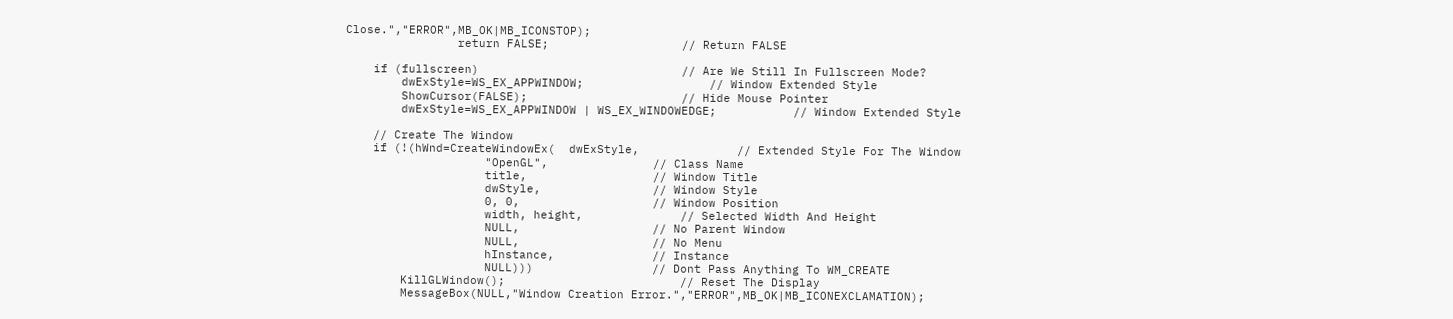Close.","ERROR",MB_OK|MB_ICONSTOP);
                return FALSE;                   // Return FALSE

    if (fullscreen)                             // Are We Still In Fullscreen Mode?
        dwExStyle=WS_EX_APPWINDOW;                  // Window Extended Style
        ShowCursor(FALSE);                      // Hide Mouse Pointer
        dwExStyle=WS_EX_APPWINDOW | WS_EX_WINDOWEDGE;           // Window Extended Style

    // Create The Window
    if (!(hWnd=CreateWindowEx(  dwExStyle,              // Extended Style For The Window
                    "OpenGL",               // Class Name
                    title,                  // Window Title
                    dwStyle,                // Window Style
                    0, 0,                   // Window Position
                    width, height,              // Selected Width And Height
                    NULL,                   // No Parent Window
                    NULL,                   // No Menu
                    hInstance,              // Instance
                    NULL)))                 // Dont Pass Anything To WM_CREATE
        KillGLWindow();                         // Reset The Display
        MessageBox(NULL,"Window Creation Error.","ERROR",MB_OK|MB_ICONEXCLAMATION);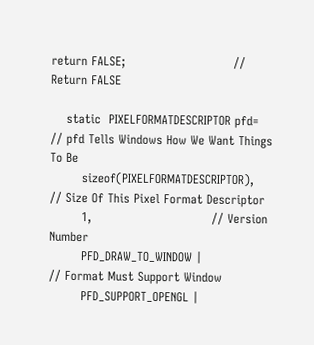return FALSE;                           // Return FALSE

    static  PIXELFORMATDESCRIPTOR pfd=                  // pfd Tells Windows How We Want Things To Be
        sizeof(PIXELFORMATDESCRIPTOR),                  // Size Of This Pixel Format Descriptor
        1,                              // Version Number
        PFD_DRAW_TO_WINDOW |                        // Format Must Support Window
        PFD_SUPPORT_OPENGL |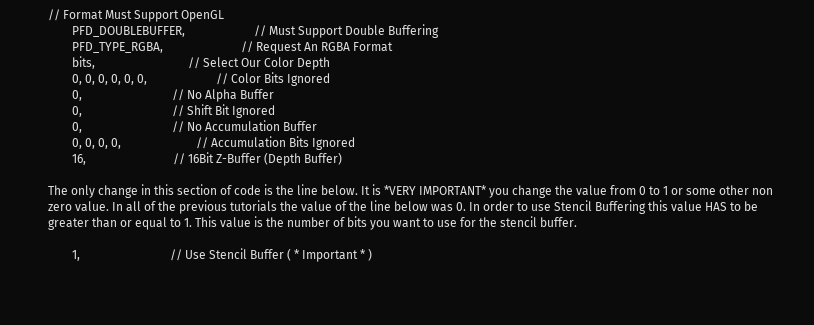// Format Must Support OpenGL
        PFD_DOUBLEBUFFER,                       // Must Support Double Buffering
        PFD_TYPE_RGBA,                          // Request An RGBA Format
        bits,                               // Select Our Color Depth
        0, 0, 0, 0, 0, 0,                       // Color Bits Ignored
        0,                              // No Alpha Buffer
        0,                              // Shift Bit Ignored
        0,                              // No Accumulation Buffer
        0, 0, 0, 0,                         // Accumulation Bits Ignored
        16,                             // 16Bit Z-Buffer (Depth Buffer)

The only change in this section of code is the line below. It is *VERY IMPORTANT* you change the value from 0 to 1 or some other non zero value. In all of the previous tutorials the value of the line below was 0. In order to use Stencil Buffering this value HAS to be greater than or equal to 1. This value is the number of bits you want to use for the stencil buffer.

        1,                              // Use Stencil Buffer ( * Important * )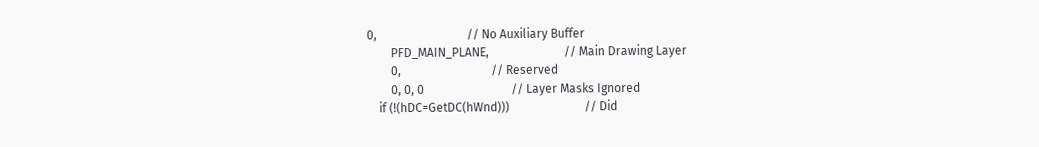0,                              // No Auxiliary Buffer
        PFD_MAIN_PLANE,                         // Main Drawing Layer
        0,                              // Reserved
        0, 0, 0                             // Layer Masks Ignored
    if (!(hDC=GetDC(hWnd)))                         // Did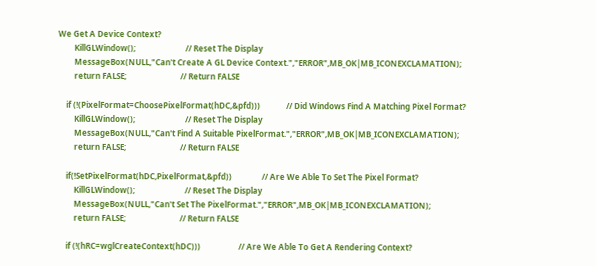We Get A Device Context?
        KillGLWindow();                         // Reset The Display
        MessageBox(NULL,"Can't Create A GL Device Context.","ERROR",MB_OK|MB_ICONEXCLAMATION);
        return FALSE;                           // Return FALSE

    if (!(PixelFormat=ChoosePixelFormat(hDC,&pfd)))             // Did Windows Find A Matching Pixel Format?
        KillGLWindow();                         // Reset The Display
        MessageBox(NULL,"Can't Find A Suitable PixelFormat.","ERROR",MB_OK|MB_ICONEXCLAMATION);
        return FALSE;                           // Return FALSE

    if(!SetPixelFormat(hDC,PixelFormat,&pfd))               // Are We Able To Set The Pixel Format?
        KillGLWindow();                         // Reset The Display
        MessageBox(NULL,"Can't Set The PixelFormat.","ERROR",MB_OK|MB_ICONEXCLAMATION);
        return FALSE;                           // Return FALSE

    if (!(hRC=wglCreateContext(hDC)))                   // Are We Able To Get A Rendering Context?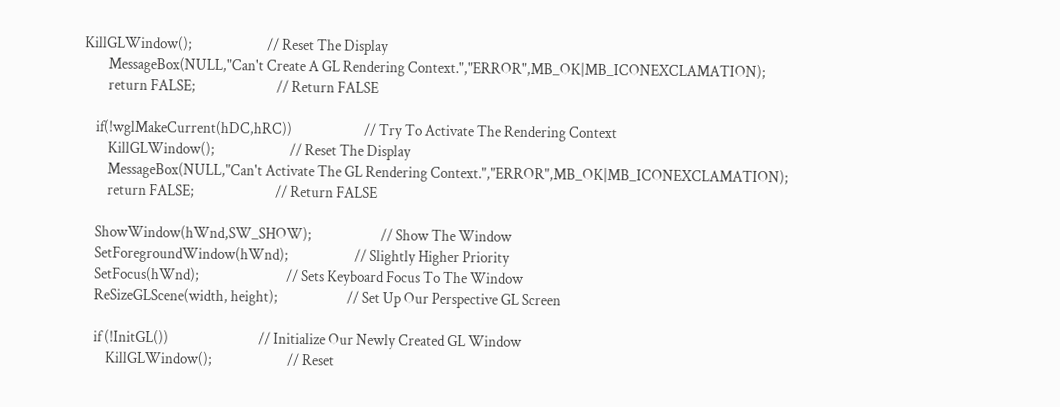KillGLWindow();                         // Reset The Display
        MessageBox(NULL,"Can't Create A GL Rendering Context.","ERROR",MB_OK|MB_ICONEXCLAMATION);
        return FALSE;                           // Return FALSE

    if(!wglMakeCurrent(hDC,hRC))                        // Try To Activate The Rendering Context
        KillGLWindow();                         // Reset The Display
        MessageBox(NULL,"Can't Activate The GL Rendering Context.","ERROR",MB_OK|MB_ICONEXCLAMATION);
        return FALSE;                           // Return FALSE

    ShowWindow(hWnd,SW_SHOW);                       // Show The Window
    SetForegroundWindow(hWnd);                      // Slightly Higher Priority
    SetFocus(hWnd);                             // Sets Keyboard Focus To The Window
    ReSizeGLScene(width, height);                       // Set Up Our Perspective GL Screen

    if (!InitGL())                              // Initialize Our Newly Created GL Window
        KillGLWindow();                         // Reset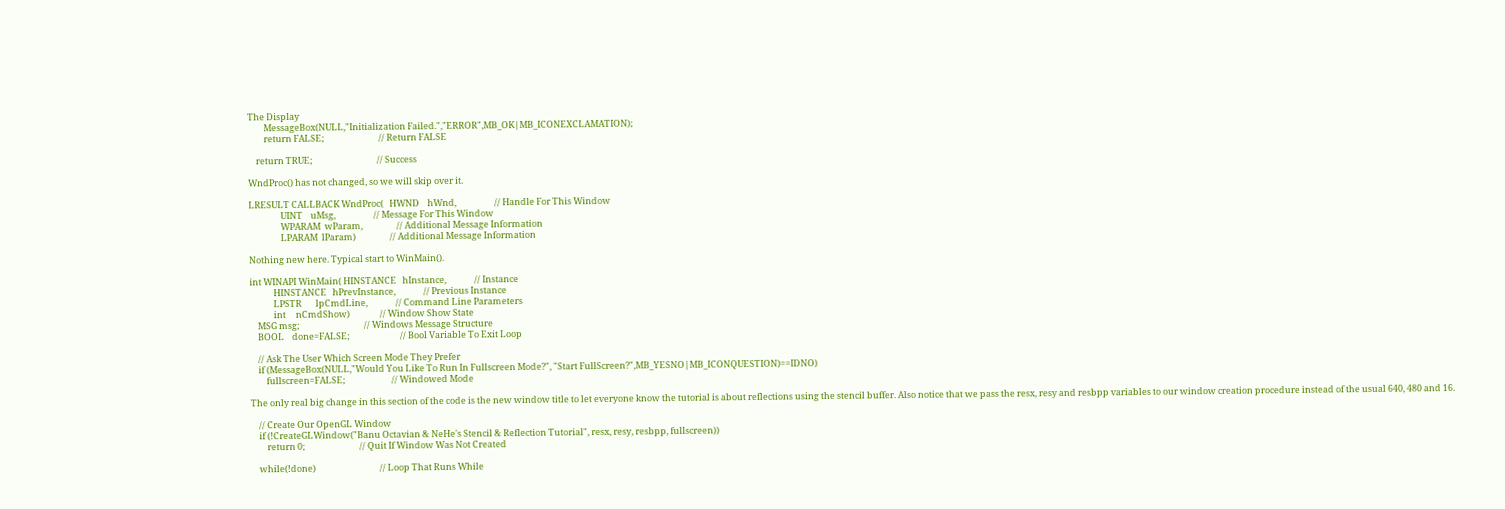The Display
        MessageBox(NULL,"Initialization Failed.","ERROR",MB_OK|MB_ICONEXCLAMATION);
        return FALSE;                           // Return FALSE

    return TRUE;                                // Success

WndProc() has not changed, so we will skip over it.

LRESULT CALLBACK WndProc(   HWND    hWnd,                   // Handle For This Window
                UINT    uMsg,                   // Message For This Window
                WPARAM  wParam,                 // Additional Message Information
                LPARAM  lParam)                 // Additional Message Information

Nothing new here. Typical start to WinMain().

int WINAPI WinMain( HINSTANCE   hInstance,              // Instance
            HINSTANCE   hPrevInstance,              // Previous Instance
            LPSTR       lpCmdLine,              // Command Line Parameters
            int     nCmdShow)               // Window Show State
    MSG msg;                                // Windows Message Structure
    BOOL    done=FALSE;                         // Bool Variable To Exit Loop

    // Ask The User Which Screen Mode They Prefer
    if (MessageBox(NULL,"Would You Like To Run In Fullscreen Mode?", "Start FullScreen?",MB_YESNO|MB_ICONQUESTION)==IDNO)
        fullscreen=FALSE;                       // Windowed Mode

The only real big change in this section of the code is the new window title to let everyone know the tutorial is about reflections using the stencil buffer. Also notice that we pass the resx, resy and resbpp variables to our window creation procedure instead of the usual 640, 480 and 16.

    // Create Our OpenGL Window
    if (!CreateGLWindow("Banu Octavian & NeHe's Stencil & Reflection Tutorial", resx, resy, resbpp, fullscreen))
        return 0;                           // Quit If Window Was Not Created

    while(!done)                                // Loop That Runs While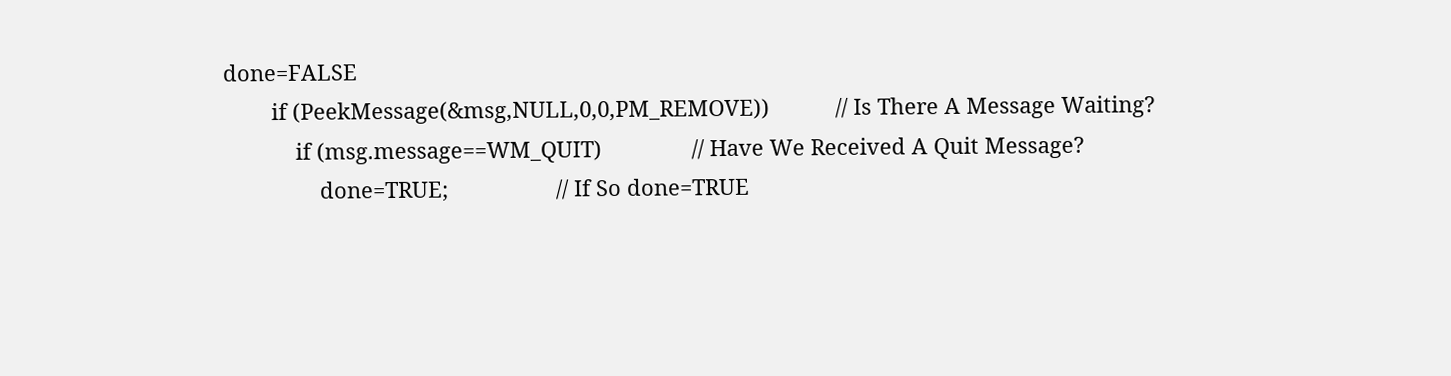done=FALSE
        if (PeekMessage(&msg,NULL,0,0,PM_REMOVE))           // Is There A Message Waiting?
            if (msg.message==WM_QUIT)               // Have We Received A Quit Message?
                done=TRUE;                  // If So done=TRUE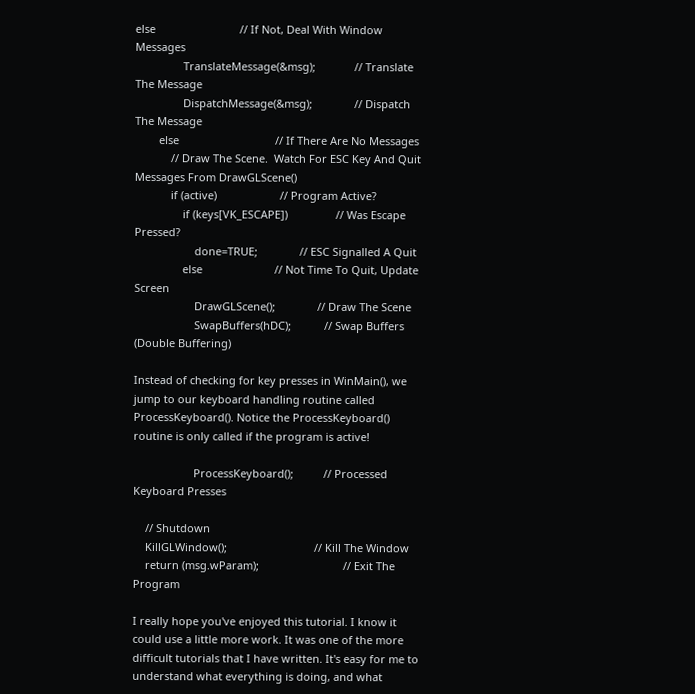else                            // If Not, Deal With Window Messages
                TranslateMessage(&msg);             // Translate The Message
                DispatchMessage(&msg);              // Dispatch The Message
        else                                // If There Are No Messages
            // Draw The Scene.  Watch For ESC Key And Quit Messages From DrawGLScene()
            if (active)                     // Program Active?
                if (keys[VK_ESCAPE])                // Was Escape Pressed?
                    done=TRUE;              // ESC Signalled A Quit
                else                        // Not Time To Quit, Update Screen
                    DrawGLScene();              // Draw The Scene
                    SwapBuffers(hDC);           // Swap Buffers (Double Buffering)

Instead of checking for key presses in WinMain(), we jump to our keyboard handling routine called ProcessKeyboard(). Notice the ProcessKeyboard() routine is only called if the program is active!

                    ProcessKeyboard();          // Processed Keyboard Presses

    // Shutdown
    KillGLWindow();                             // Kill The Window
    return (msg.wParam);                            // Exit The Program

I really hope you've enjoyed this tutorial. I know it could use a little more work. It was one of the more difficult tutorials that I have written. It's easy for me to understand what everything is doing, and what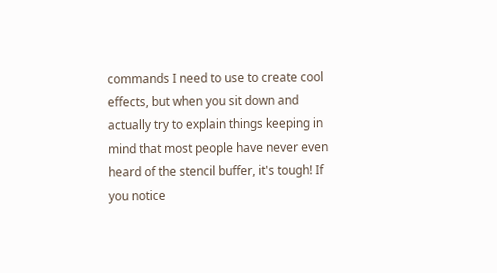commands I need to use to create cool effects, but when you sit down and actually try to explain things keeping in mind that most people have never even heard of the stencil buffer, it's tough! If you notice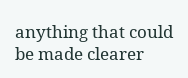anything that could be made clearer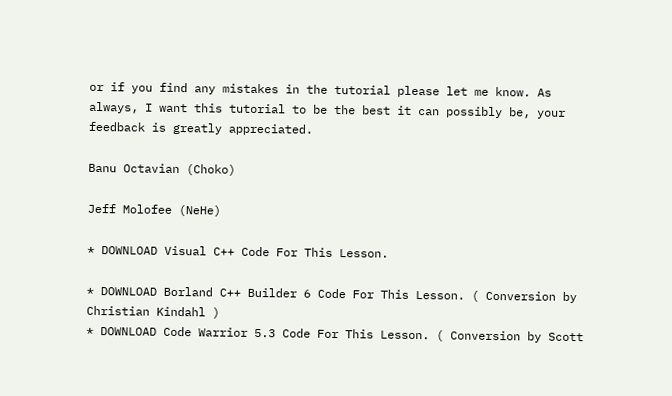or if you find any mistakes in the tutorial please let me know. As always, I want this tutorial to be the best it can possibly be, your feedback is greatly appreciated.

Banu Octavian (Choko)

Jeff Molofee (NeHe)

* DOWNLOAD Visual C++ Code For This Lesson.

* DOWNLOAD Borland C++ Builder 6 Code For This Lesson. ( Conversion by Christian Kindahl )
* DOWNLOAD Code Warrior 5.3 Code For This Lesson. ( Conversion by Scott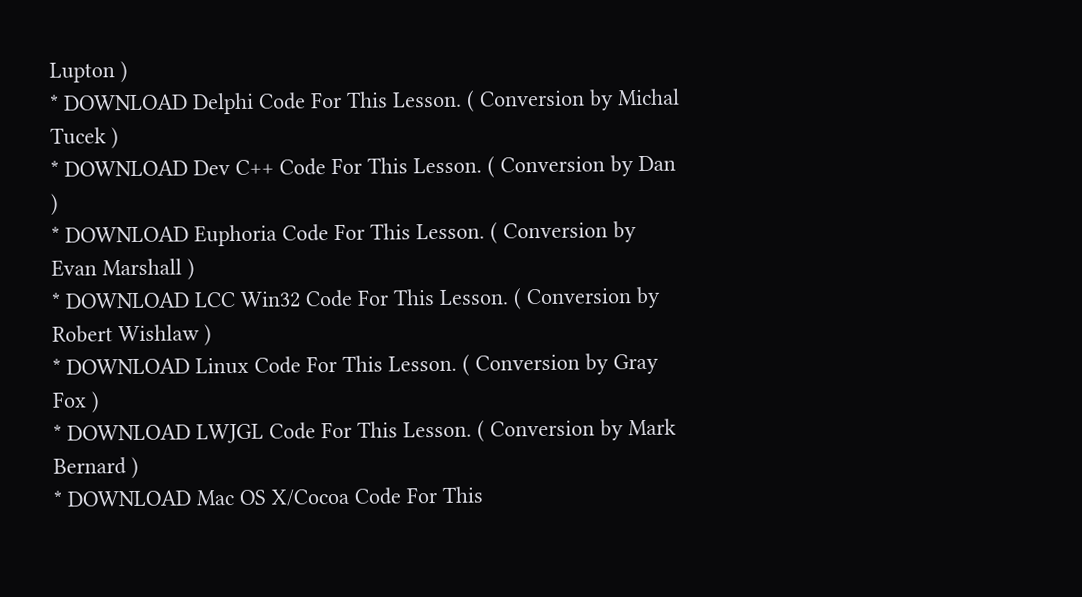Lupton )
* DOWNLOAD Delphi Code For This Lesson. ( Conversion by Michal Tucek )
* DOWNLOAD Dev C++ Code For This Lesson. ( Conversion by Dan )
* DOWNLOAD Euphoria Code For This Lesson. ( Conversion by Evan Marshall )
* DOWNLOAD LCC Win32 Code For This Lesson. ( Conversion by Robert Wishlaw )
* DOWNLOAD Linux Code For This Lesson. ( Conversion by Gray Fox )
* DOWNLOAD LWJGL Code For This Lesson. ( Conversion by Mark Bernard )
* DOWNLOAD Mac OS X/Cocoa Code For This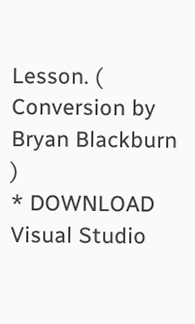Lesson. ( Conversion by Bryan Blackburn )
* DOWNLOAD Visual Studio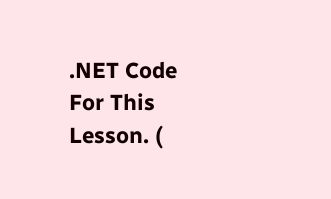.NET Code For This Lesson. (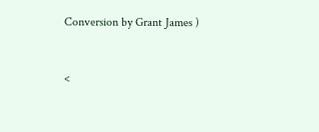Conversion by Grant James )


<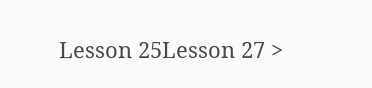Lesson 25Lesson 27 >